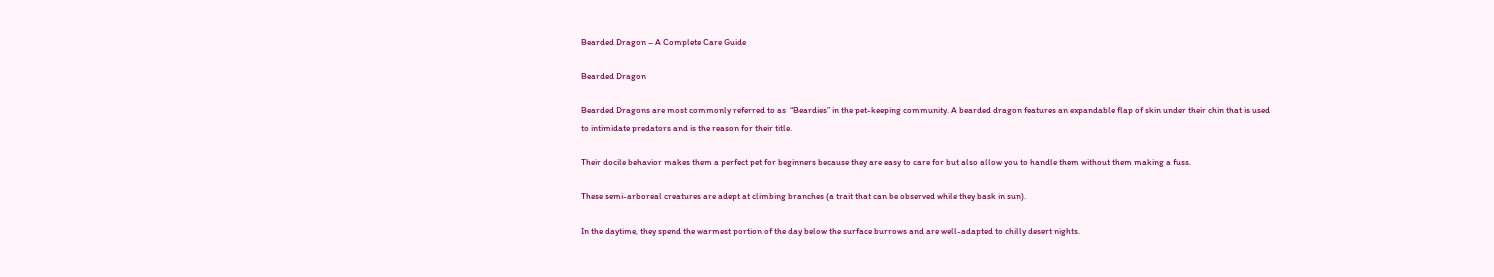Bearded Dragon – A Complete Care Guide

Bearded Dragon

Bearded Dragons are most commonly referred to as  “Beardies” in the pet-keeping community. A bearded dragon features an expandable flap of skin under their chin that is used to intimidate predators and is the reason for their title.

Their docile behavior makes them a perfect pet for beginners because they are easy to care for but also allow you to handle them without them making a fuss.

These semi-arboreal creatures are adept at climbing branches (a trait that can be observed while they bask in sun).

In the daytime, they spend the warmest portion of the day below the surface burrows and are well-adapted to chilly desert nights.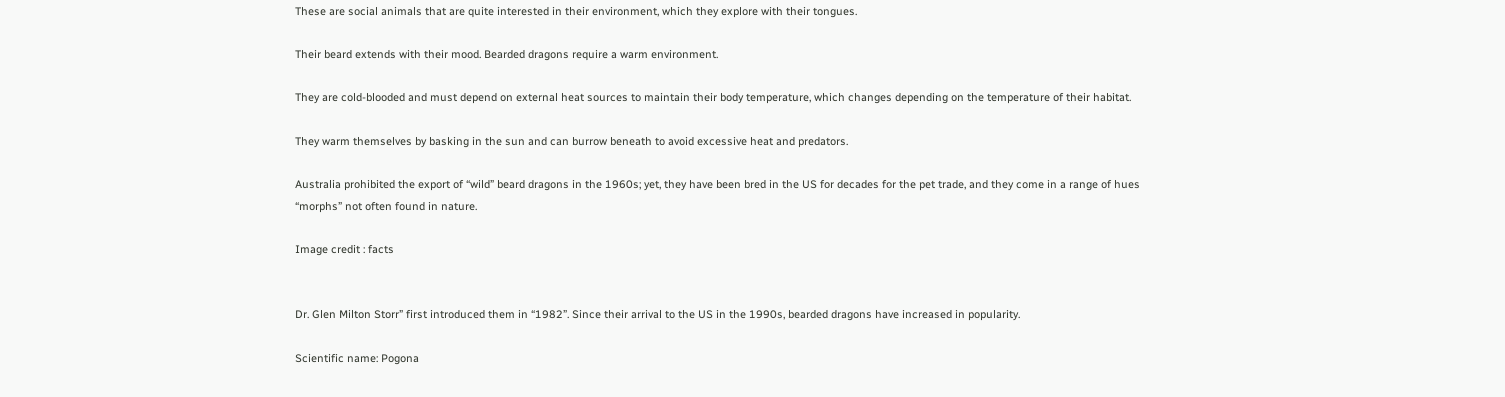These are social animals that are quite interested in their environment, which they explore with their tongues.

Their beard extends with their mood. Bearded dragons require a warm environment.

They are cold-blooded and must depend on external heat sources to maintain their body temperature, which changes depending on the temperature of their habitat.

They warm themselves by basking in the sun and can burrow beneath to avoid excessive heat and predators.

Australia prohibited the export of “wild” beard dragons in the 1960s; yet, they have been bred in the US for decades for the pet trade, and they come in a range of hues “morphs” not often found in nature.

Image credit : facts


Dr. Glen Milton Storr” first introduced them in “1982”. Since their arrival to the US in the 1990s, bearded dragons have increased in popularity.

Scientific name: Pogona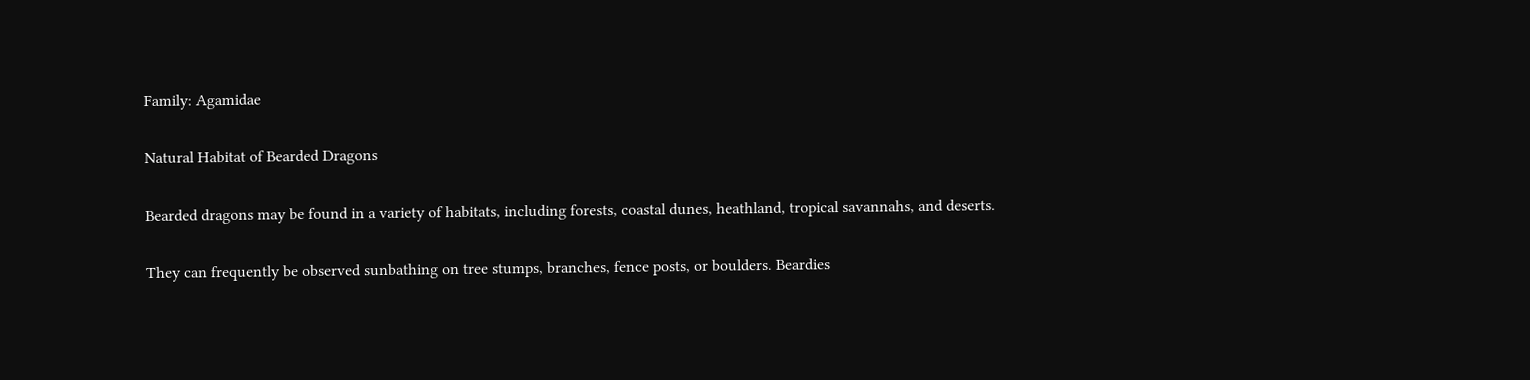Family: Agamidae

Natural Habitat of Bearded Dragons

Bearded dragons may be found in a variety of habitats, including forests, coastal dunes, heathland, tropical savannahs, and deserts.

They can frequently be observed sunbathing on tree stumps, branches, fence posts, or boulders. Beardies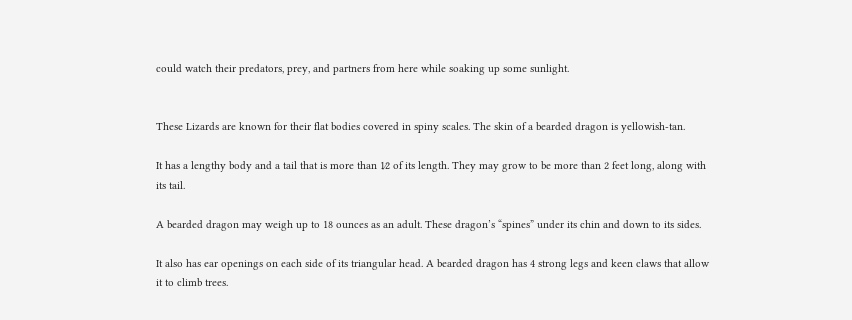could watch their predators, prey, and partners from here while soaking up some sunlight.


These Lizards are known for their flat bodies covered in spiny scales. The skin of a bearded dragon is yellowish-tan.

It has a lengthy body and a tail that is more than 1⁄2 of its length. They may grow to be more than 2 feet long, along with its tail.

A bearded dragon may weigh up to 18 ounces as an adult. These dragon’s “spines” under its chin and down to its sides.

It also has ear openings on each side of its triangular head. A bearded dragon has 4 strong legs and keen claws that allow it to climb trees.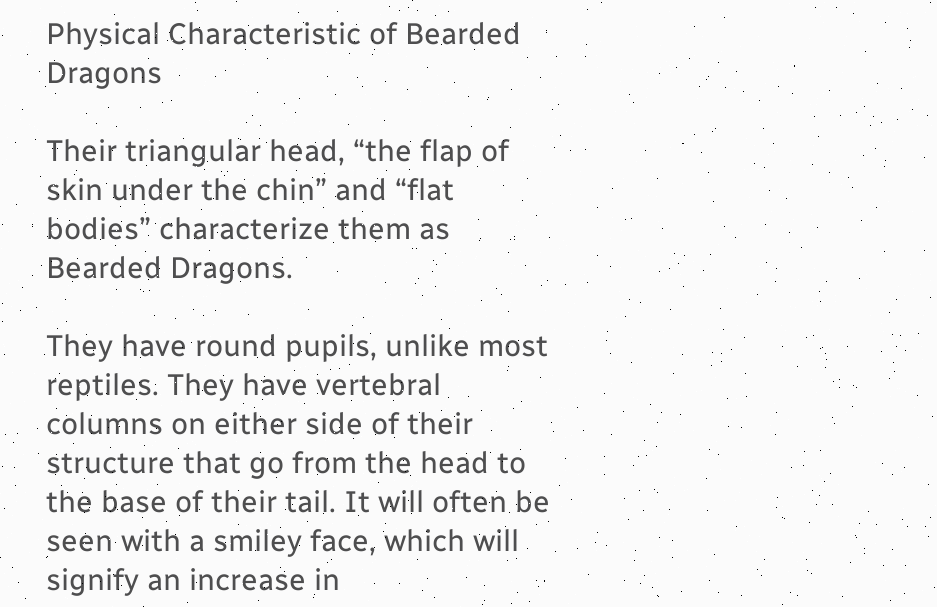Physical Characteristic of Bearded Dragons

Their triangular head, “the flap of skin under the chin” and “flat bodies” characterize them as Bearded Dragons.

They have round pupils, unlike most reptiles. They have vertebral columns on either side of their structure that go from the head to the base of their tail. It will often be seen with a smiley face, which will signify an increase in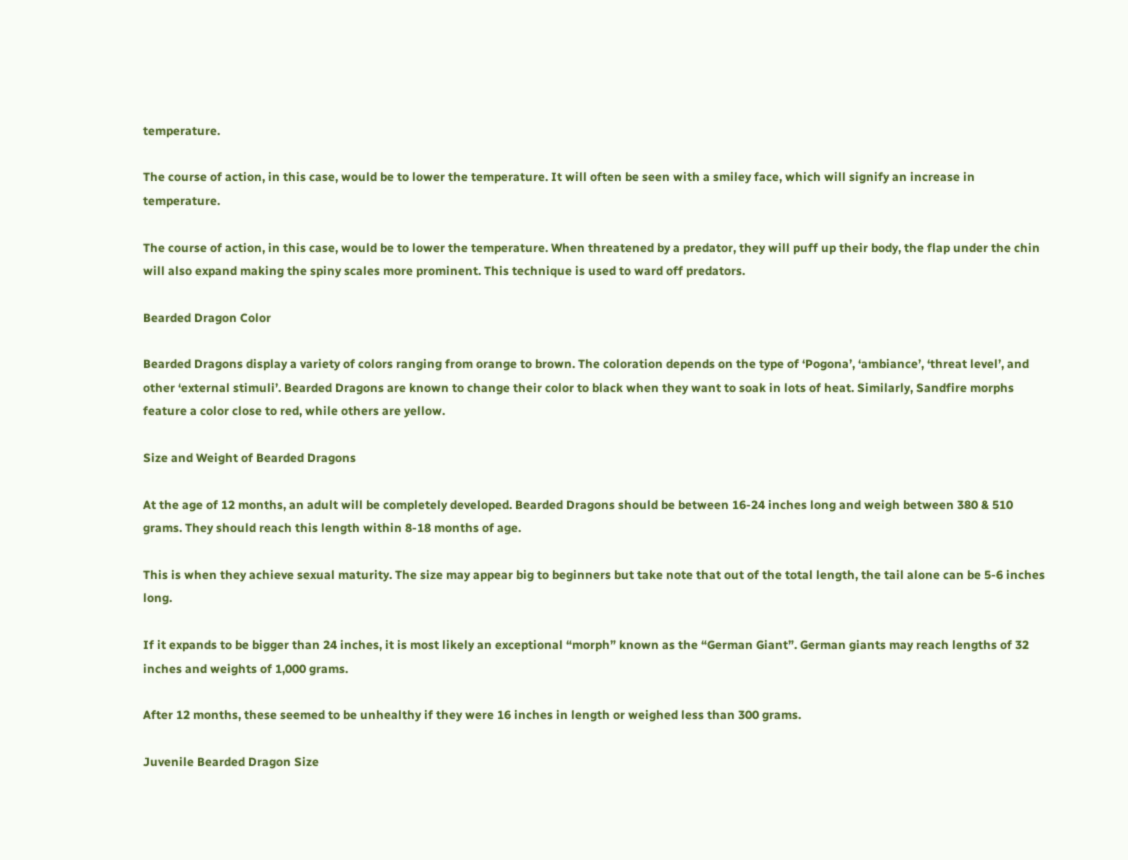temperature.

The course of action, in this case, would be to lower the temperature. It will often be seen with a smiley face, which will signify an increase in temperature.

The course of action, in this case, would be to lower the temperature. When threatened by a predator, they will puff up their body, the flap under the chin will also expand making the spiny scales more prominent. This technique is used to ward off predators.

Bearded Dragon Color

Bearded Dragons display a variety of colors ranging from orange to brown. The coloration depends on the type of ‘Pogona’, ‘ambiance’, ‘threat level’, and other ‘external stimuli’. Bearded Dragons are known to change their color to black when they want to soak in lots of heat. Similarly, Sandfire morphs feature a color close to red, while others are yellow.

Size and Weight of Bearded Dragons

At the age of 12 months, an adult will be completely developed. Bearded Dragons should be between 16-24 inches long and weigh between 380 & 510 grams. They should reach this length within 8-18 months of age.

This is when they achieve sexual maturity. The size may appear big to beginners but take note that out of the total length, the tail alone can be 5-6 inches long.

If it expands to be bigger than 24 inches, it is most likely an exceptional “morph” known as the “German Giant”. German giants may reach lengths of 32 inches and weights of 1,000 grams.

After 12 months, these seemed to be unhealthy if they were 16 inches in length or weighed less than 300 grams.

Juvenile Bearded Dragon Size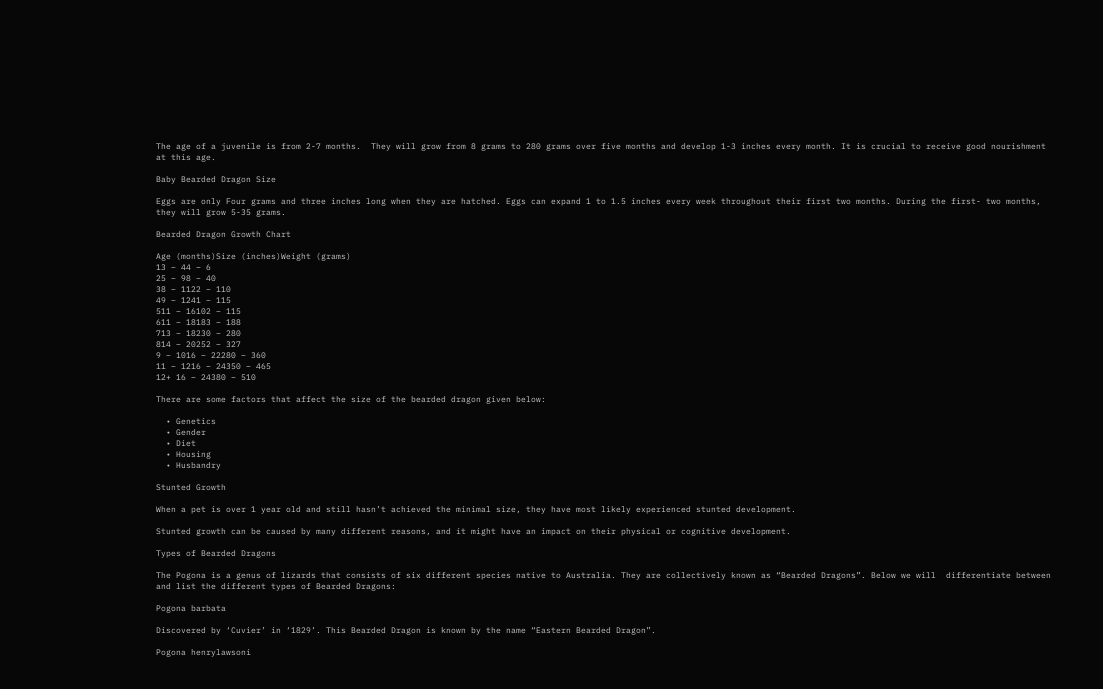The age of a juvenile is from 2-7 months.  They will grow from 8 grams to 280 grams over five months and develop 1-3 inches every month. It is crucial to receive good nourishment at this age.

Baby Bearded Dragon Size

Eggs are only Four grams and three inches long when they are hatched. Eggs can expand 1 to 1.5 inches every week throughout their first two months. During the first- two months, they will grow 5-35 grams.

Bearded Dragon Growth Chart

Age (months)Size (inches)Weight (grams)
13 – 44 – 6
25 – 98 – 40
38 – 1122 – 110
49 – 1241 – 115
511 – 16102 – 115
611 – 18183 – 188
713 – 18230 – 280
814 – 20252 – 327
9 – 1016 – 22280 – 360
11 – 1216 – 24350 – 465
12+ 16 – 24380 – 510

There are some factors that affect the size of the bearded dragon given below:

  • Genetics
  • Gender
  • Diet
  • Housing
  • Husbandry

Stunted Growth

When a pet is over 1 year old and still hasn’t achieved the minimal size, they have most likely experienced stunted development.

Stunted growth can be caused by many different reasons, and it might have an impact on their physical or cognitive development.

Types of Bearded Dragons

The Pogona is a genus of lizards that consists of six different species native to Australia. They are collectively known as “Bearded Dragons”. Below we will  differentiate between and list the different types of Bearded Dragons:

Pogona barbata

Discovered by ‘Cuvier’ in ‘1829’. This Bearded Dragon is known by the name “Eastern Bearded Dragon”.

Pogona henrylawsoni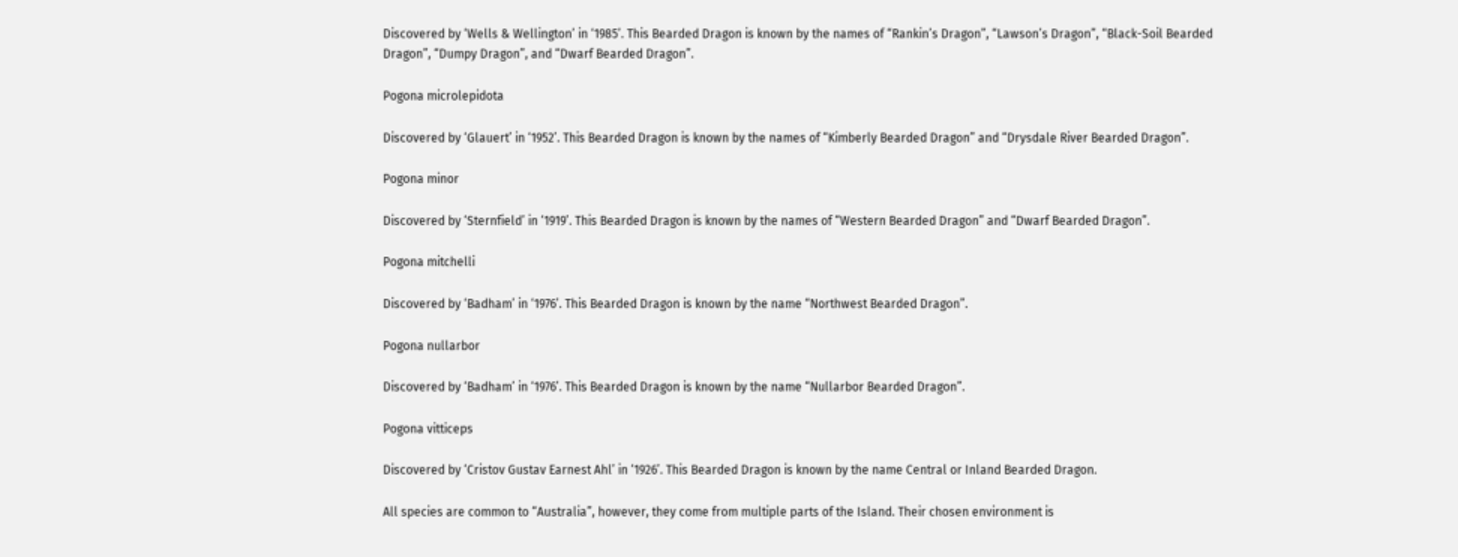Discovered by ‘Wells & Wellington’ in ‘1985’. This Bearded Dragon is known by the names of “Rankin’s Dragon”, “Lawson’s Dragon”, “Black-Soil Bearded Dragon”, “Dumpy Dragon”, and “Dwarf Bearded Dragon”.

Pogona microlepidota

Discovered by ‘Glauert’ in ‘1952’. This Bearded Dragon is known by the names of “Kimberly Bearded Dragon” and “Drysdale River Bearded Dragon”.

Pogona minor

Discovered by ‘Sternfield’ in ‘1919’. This Bearded Dragon is known by the names of “Western Bearded Dragon” and “Dwarf Bearded Dragon”.

Pogona mitchelli

Discovered by ‘Badham’ in ‘1976’. This Bearded Dragon is known by the name “Northwest Bearded Dragon”.

Pogona nullarbor

Discovered by ‘Badham’ in ‘1976’. This Bearded Dragon is known by the name “Nullarbor Bearded Dragon”.

Pogona vitticeps

Discovered by ‘Cristov Gustav Earnest Ahl’ in ‘1926’. This Bearded Dragon is known by the name Central or Inland Bearded Dragon.

All species are common to “Australia”, however, they come from multiple parts of the Island. Their chosen environment is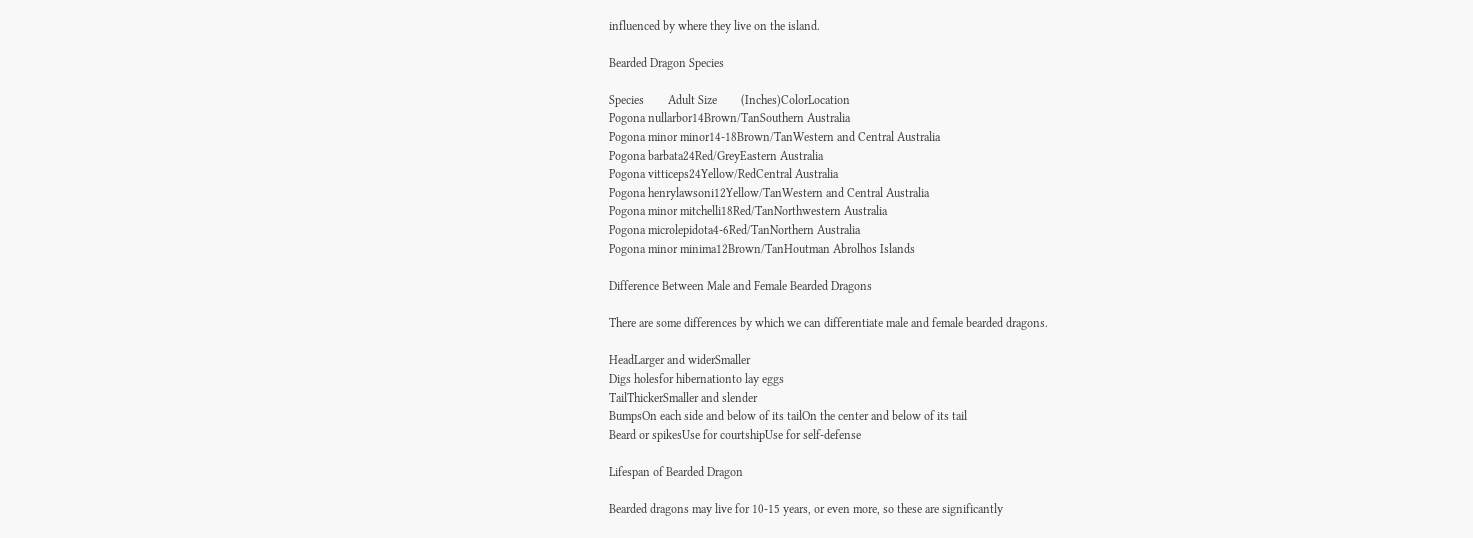influenced by where they live on the island.

Bearded Dragon Species

Species        Adult Size        (Inches)ColorLocation
Pogona nullarbor14Brown/TanSouthern Australia
Pogona minor minor14-18Brown/TanWestern and Central Australia
Pogona barbata24Red/GreyEastern Australia
Pogona vitticeps24Yellow/RedCentral Australia
Pogona henrylawsoni12Yellow/TanWestern and Central Australia
Pogona minor mitchelli18Red/TanNorthwestern Australia
Pogona microlepidota4-6Red/TanNorthern Australia
Pogona minor minima12Brown/TanHoutman Abrolhos Islands

Difference Between Male and Female Bearded Dragons

There are some differences by which we can differentiate male and female bearded dragons.

HeadLarger and widerSmaller
Digs holesfor hibernationto lay eggs
TailThickerSmaller and slender
BumpsOn each side and below of its tailOn the center and below of its tail
Beard or spikesUse for courtshipUse for self-defense

Lifespan of Bearded Dragon

Bearded dragons may live for 10-15 years, or even more, so these are significantly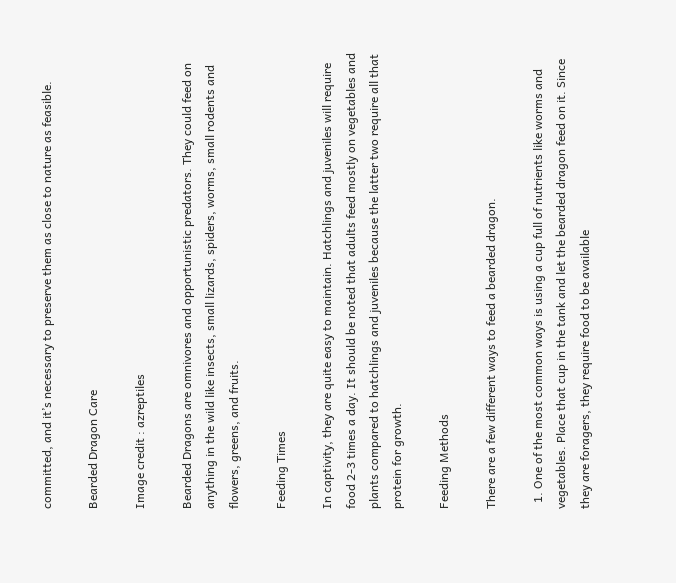committed, and it’s necessary to preserve them as close to nature as feasible.

Bearded Dragon Care

Image credit : azreptiles

Bearded Dragons are omnivores and opportunistic predators. They could feed on anything in the wild like insects, small lizards, spiders, worms, small rodents and flowers, greens, and fruits.

Feeding Times

In captivity, they are quite easy to maintain. Hatchlings and juveniles will require food 2-3 times a day. It should be noted that adults feed mostly on vegetables and plants compared to hatchlings and juveniles because the latter two require all that protein for growth.

Feeding Methods

There are a few different ways to feed a bearded dragon.

  1. One of the most common ways is using a cup full of nutrients like worms and vegetables. Place that cup in the tank and let the bearded dragon feed on it. Since they are foragers, they require food to be available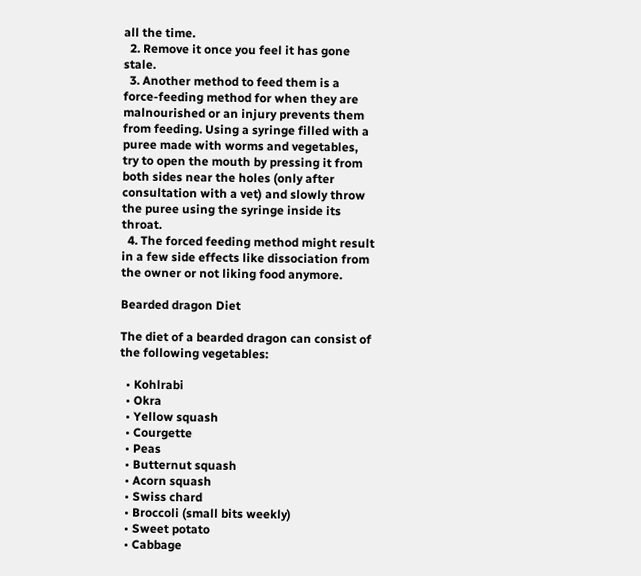all the time.
  2. Remove it once you feel it has gone stale.
  3. Another method to feed them is a force-feeding method for when they are malnourished or an injury prevents them from feeding. Using a syringe filled with a puree made with worms and vegetables, try to open the mouth by pressing it from both sides near the holes (only after consultation with a vet) and slowly throw the puree using the syringe inside its throat.
  4. The forced feeding method might result in a few side effects like dissociation from the owner or not liking food anymore.

Bearded dragon Diet

The diet of a bearded dragon can consist of the following vegetables:

  • Kohlrabi
  • Okra
  • Yellow squash
  • Courgette
  • Peas
  • Butternut squash
  • Acorn squash
  • Swiss chard
  • Broccoli (small bits weekly)
  • Sweet potato
  • Cabbage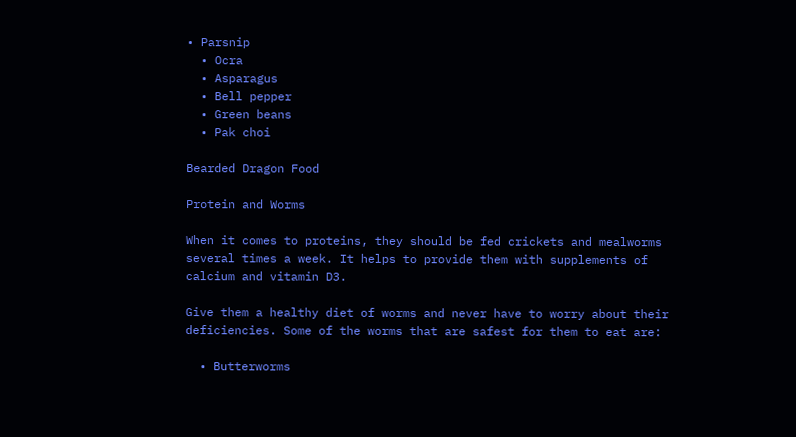• Parsnip
  • Ocra
  • Asparagus
  • Bell pepper
  • Green beans
  • Pak choi

Bearded Dragon Food

Protein and Worms

When it comes to proteins, they should be fed crickets and mealworms several times a week. It helps to provide them with supplements of calcium and vitamin D3.

Give them a healthy diet of worms and never have to worry about their deficiencies. Some of the worms that are safest for them to eat are:

  • Butterworms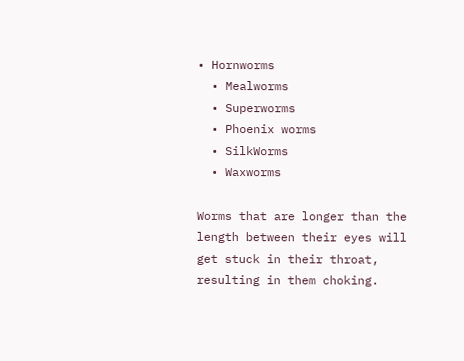• Hornworms
  • Mealworms
  • Superworms
  • Phoenix worms
  • SilkWorms
  • Waxworms

Worms that are longer than the length between their eyes will get stuck in their throat, resulting in them choking.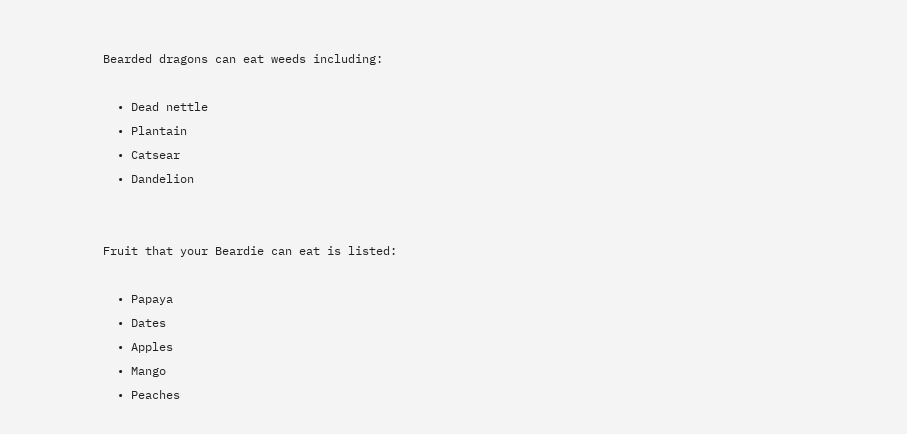Bearded dragons can eat weeds including:

  • Dead nettle
  • Plantain
  • Catsear
  • Dandelion


Fruit that your Beardie can eat is listed:

  • Papaya
  • Dates
  • Apples
  • Mango
  • Peaches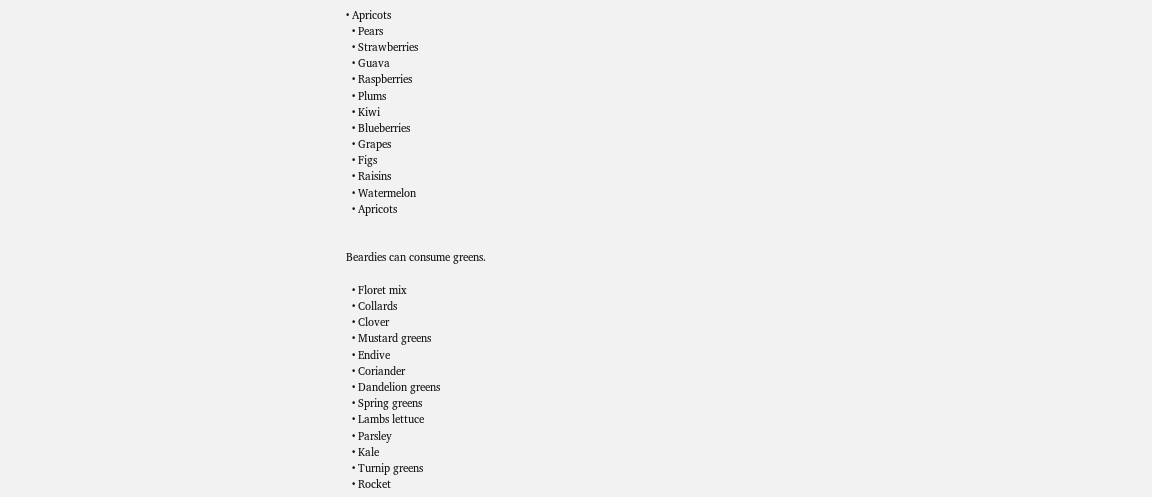• Apricots
  • Pears
  • Strawberries
  • Guava
  • Raspberries
  • Plums
  • Kiwi
  • Blueberries
  • Grapes
  • Figs
  • Raisins
  • Watermelon
  • Apricots


Beardies can consume greens.

  • Floret mix
  • Collards
  • Clover
  • Mustard greens
  • Endive
  • Coriander
  • Dandelion greens
  • Spring greens
  • Lambs lettuce
  • Parsley
  • Kale
  • Turnip greens
  • Rocket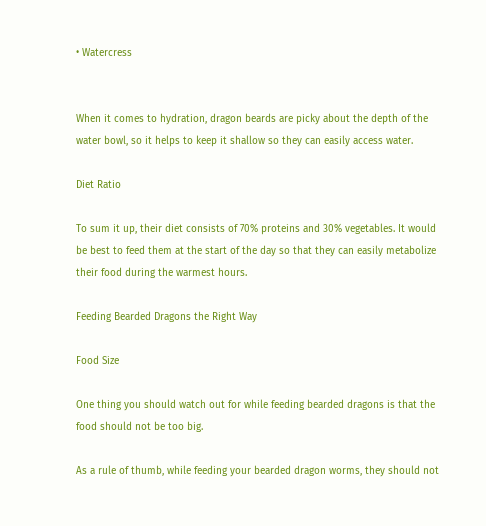• Watercress


When it comes to hydration, dragon beards are picky about the depth of the water bowl, so it helps to keep it shallow so they can easily access water.

Diet Ratio

To sum it up, their diet consists of 70% proteins and 30% vegetables. It would be best to feed them at the start of the day so that they can easily metabolize their food during the warmest hours.

Feeding Bearded Dragons the Right Way

Food Size

One thing you should watch out for while feeding bearded dragons is that the food should not be too big.

As a rule of thumb, while feeding your bearded dragon worms, they should not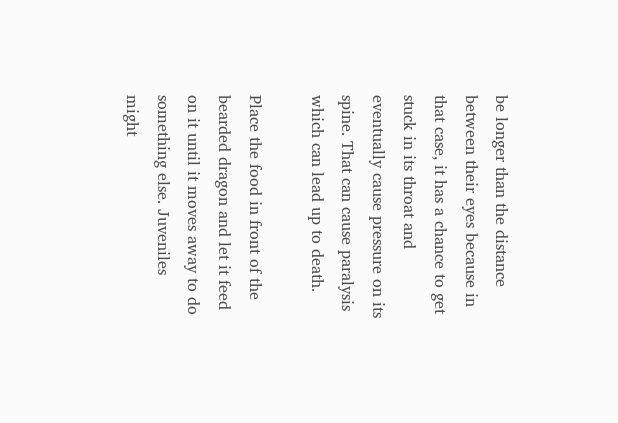be longer than the distance between their eyes because in that case, it has a chance to get stuck in its throat and eventually cause pressure on its spine. That can cause paralysis which can lead up to death.

Place the food in front of the bearded dragon and let it feed on it until it moves away to do something else. Juveniles might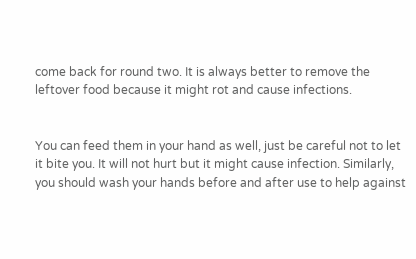come back for round two. It is always better to remove the leftover food because it might rot and cause infections.


You can feed them in your hand as well, just be careful not to let it bite you. It will not hurt but it might cause infection. Similarly, you should wash your hands before and after use to help against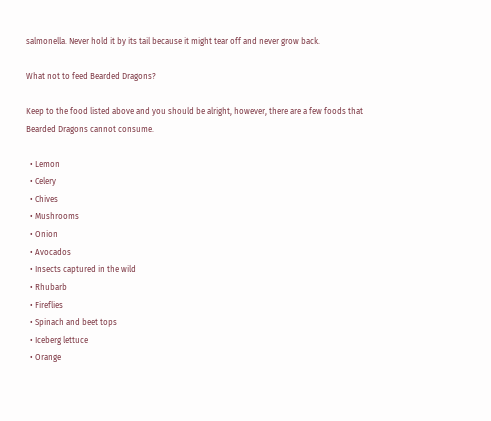salmonella. Never hold it by its tail because it might tear off and never grow back.

What not to feed Bearded Dragons?

Keep to the food listed above and you should be alright, however, there are a few foods that Bearded Dragons cannot consume.

  • Lemon
  • Celery
  • Chives
  • Mushrooms
  • Onion
  • Avocados
  • Insects captured in the wild
  • Rhubarb
  • Fireflies
  • Spinach and beet tops
  • Iceberg lettuce
  • Orange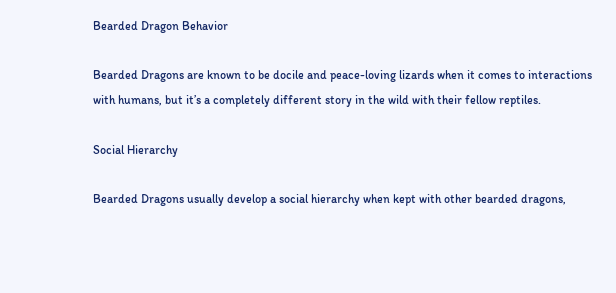Bearded Dragon Behavior

Bearded Dragons are known to be docile and peace-loving lizards when it comes to interactions with humans, but it’s a completely different story in the wild with their fellow reptiles.

Social Hierarchy

Bearded Dragons usually develop a social hierarchy when kept with other bearded dragons,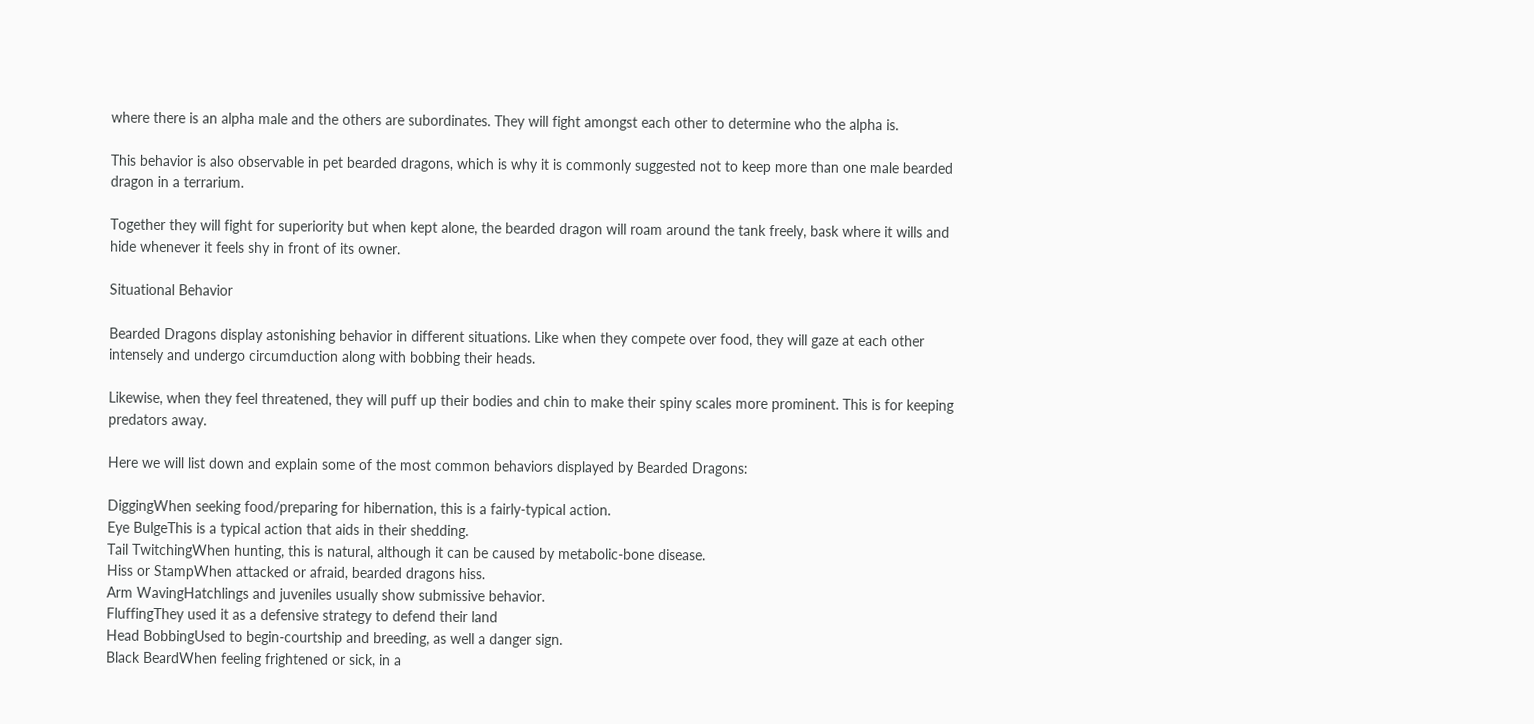where there is an alpha male and the others are subordinates. They will fight amongst each other to determine who the alpha is.

This behavior is also observable in pet bearded dragons, which is why it is commonly suggested not to keep more than one male bearded dragon in a terrarium.

Together they will fight for superiority but when kept alone, the bearded dragon will roam around the tank freely, bask where it wills and hide whenever it feels shy in front of its owner.

Situational Behavior

Bearded Dragons display astonishing behavior in different situations. Like when they compete over food, they will gaze at each other intensely and undergo circumduction along with bobbing their heads.

Likewise, when they feel threatened, they will puff up their bodies and chin to make their spiny scales more prominent. This is for keeping predators away.

Here we will list down and explain some of the most common behaviors displayed by Bearded Dragons:

DiggingWhen seeking food/preparing for hibernation, this is a fairly-typical action.
Eye BulgeThis is a typical action that aids in their shedding.
Tail TwitchingWhen hunting, this is natural, although it can be caused by metabolic-bone disease.
Hiss or StampWhen attacked or afraid, bearded dragons hiss.
Arm WavingHatchlings and juveniles usually show submissive behavior.
FluffingThey used it as a defensive strategy to defend their land
Head BobbingUsed to begin-courtship and breeding, as well a danger sign.
Black BeardWhen feeling frightened or sick, in a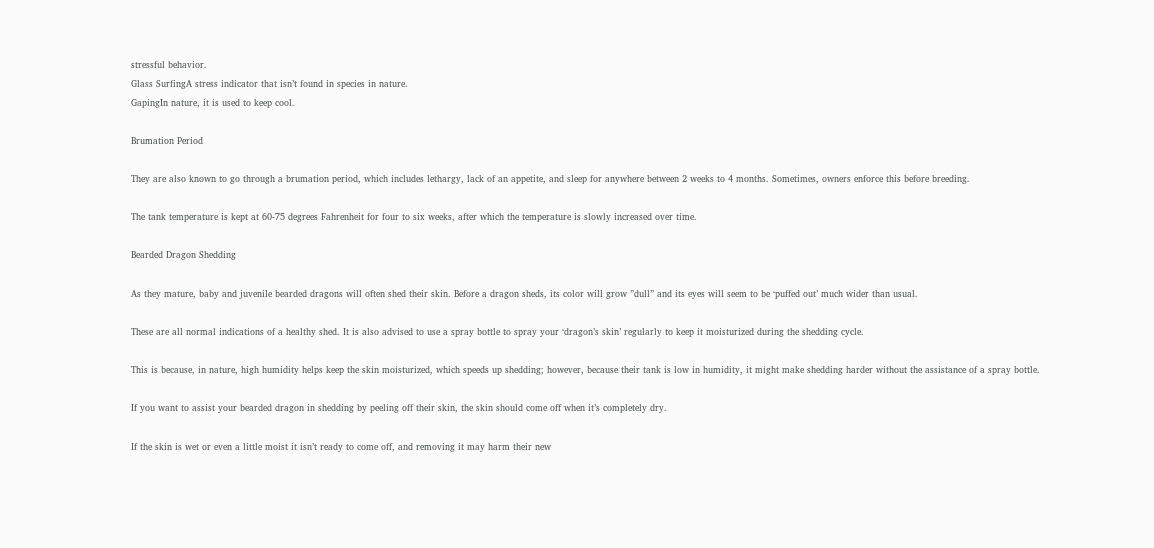stressful behavior.
Glass SurfingA stress indicator that isn’t found in species in nature.
GapingIn nature, it is used to keep cool.

Brumation Period

They are also known to go through a brumation period, which includes lethargy, lack of an appetite, and sleep for anywhere between 2 weeks to 4 months. Sometimes, owners enforce this before breeding.

The tank temperature is kept at 60-75 degrees Fahrenheit for four to six weeks, after which the temperature is slowly increased over time.

Bearded Dragon Shedding

As they mature, baby and juvenile bearded dragons will often shed their skin. Before a dragon sheds, its color will grow ”dull” and its eyes will seem to be ‘puffed out’ much wider than usual.

These are all normal indications of a healthy shed. It is also advised to use a spray bottle to spray your ‘dragon’s skin’ regularly to keep it moisturized during the shedding cycle.

This is because, in nature, high humidity helps keep the skin moisturized, which speeds up shedding; however, because their tank is low in humidity, it might make shedding harder without the assistance of a spray bottle.

If you want to assist your bearded dragon in shedding by peeling off their skin, the skin should come off when it’s completely dry.

If the skin is wet or even a little moist it isn’t ready to come off, and removing it may harm their new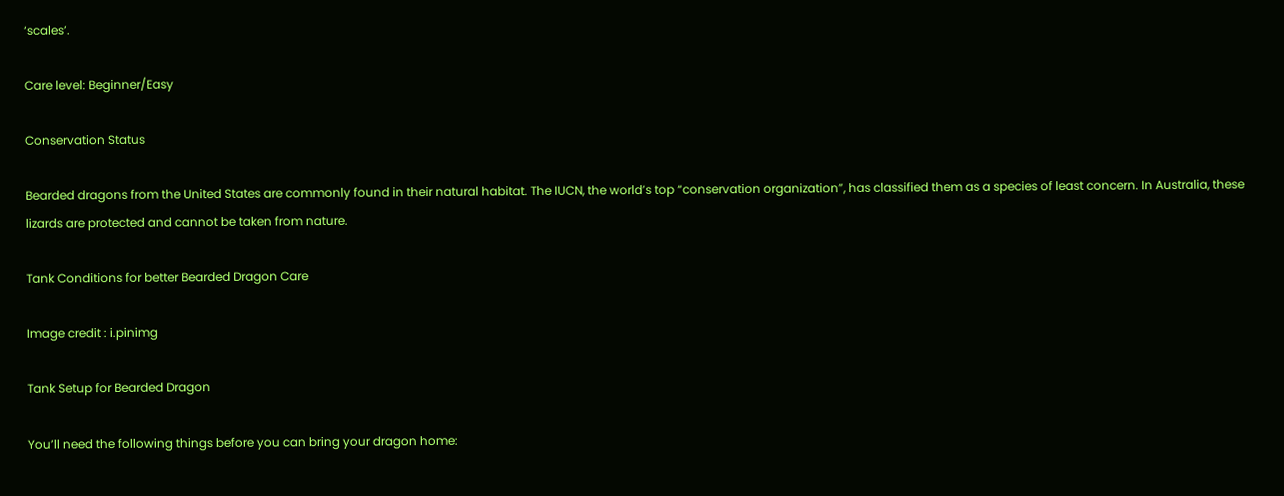‘scales’.

Care level: Beginner/Easy

Conservation Status

Bearded dragons from the United States are commonly found in their natural habitat. The IUCN, the world’s top “conservation organization”, has classified them as a species of least concern. In Australia, these lizards are protected and cannot be taken from nature.

Tank Conditions for better Bearded Dragon Care

Image credit : i.pinimg

Tank Setup for Bearded Dragon

You’ll need the following things before you can bring your dragon home: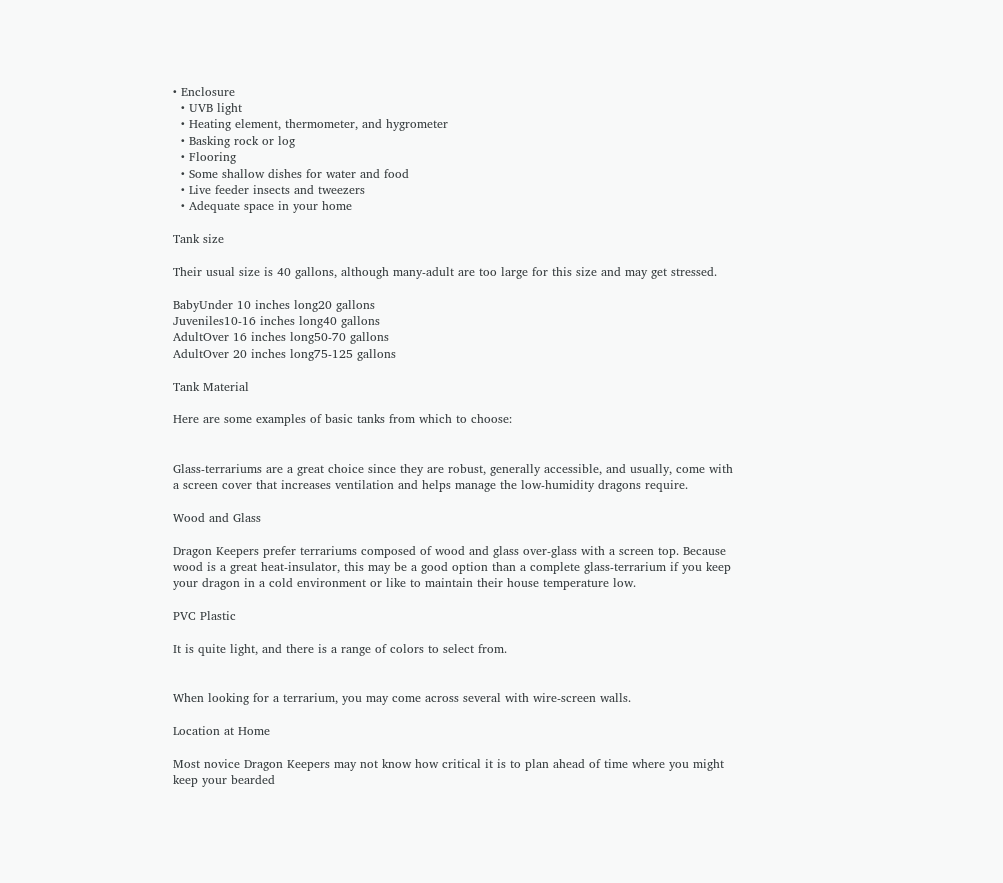• Enclosure
  • UVB light
  • Heating element, thermometer, and hygrometer
  • Basking rock or log
  • Flooring
  • Some shallow dishes for water and food
  • Live feeder insects and tweezers
  • Adequate space in your home

Tank size

Their usual size is 40 gallons, although many-adult are too large for this size and may get stressed.

BabyUnder 10 inches long20 gallons
Juveniles10-16 inches long40 gallons
AdultOver 16 inches long50-70 gallons
AdultOver 20 inches long75-125 gallons

Tank Material

Here are some examples of basic tanks from which to choose:


Glass-terrariums are a great choice since they are robust, generally accessible, and usually, come with a screen cover that increases ventilation and helps manage the low-humidity dragons require.

Wood and Glass

Dragon Keepers prefer terrariums composed of wood and glass over-glass with a screen top. Because wood is a great heat-insulator, this may be a good option than a complete glass-terrarium if you keep your dragon in a cold environment or like to maintain their house temperature low.

PVC Plastic

It is quite light, and there is a range of colors to select from.


When looking for a terrarium, you may come across several with wire-screen walls.

Location at Home

Most novice Dragon Keepers may not know how critical it is to plan ahead of time where you might keep your bearded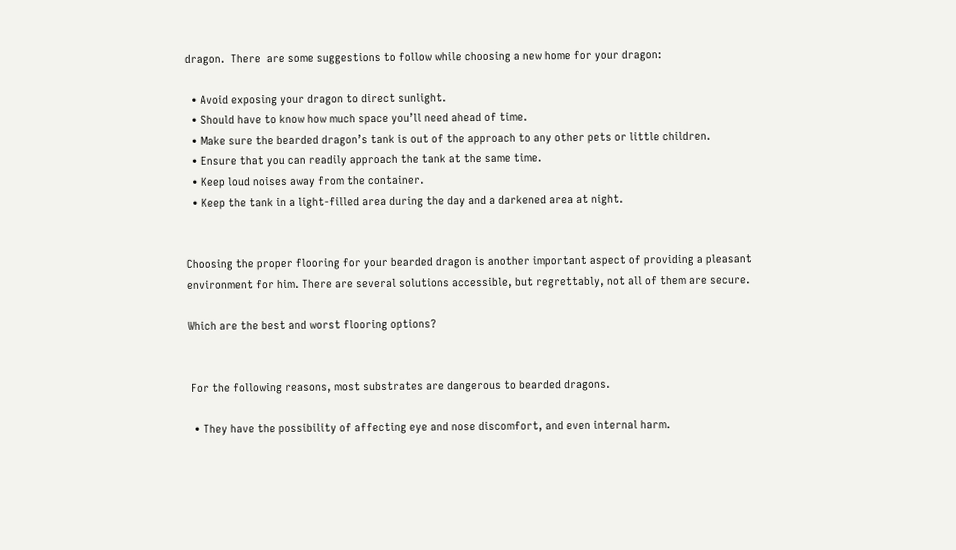dragon.  There  are some suggestions to follow while choosing a new home for your dragon:

  • Avoid exposing your dragon to direct sunlight.
  • Should have to know how much space you’ll need ahead of time.
  • Make sure the bearded dragon’s tank is out of the approach to any other pets or little children.
  • Ensure that you can readily approach the tank at the same time.
  • Keep loud noises away from the container.
  • Keep the tank in a light-filled area during the day and a darkened area at night.


Choosing the proper flooring for your bearded dragon is another important aspect of providing a pleasant environment for him. There are several solutions accessible, but regrettably, not all of them are secure.

Which are the best and worst flooring options?


 For the following reasons, most substrates are dangerous to bearded dragons.

  • They have the possibility of affecting eye and nose discomfort, and even internal harm.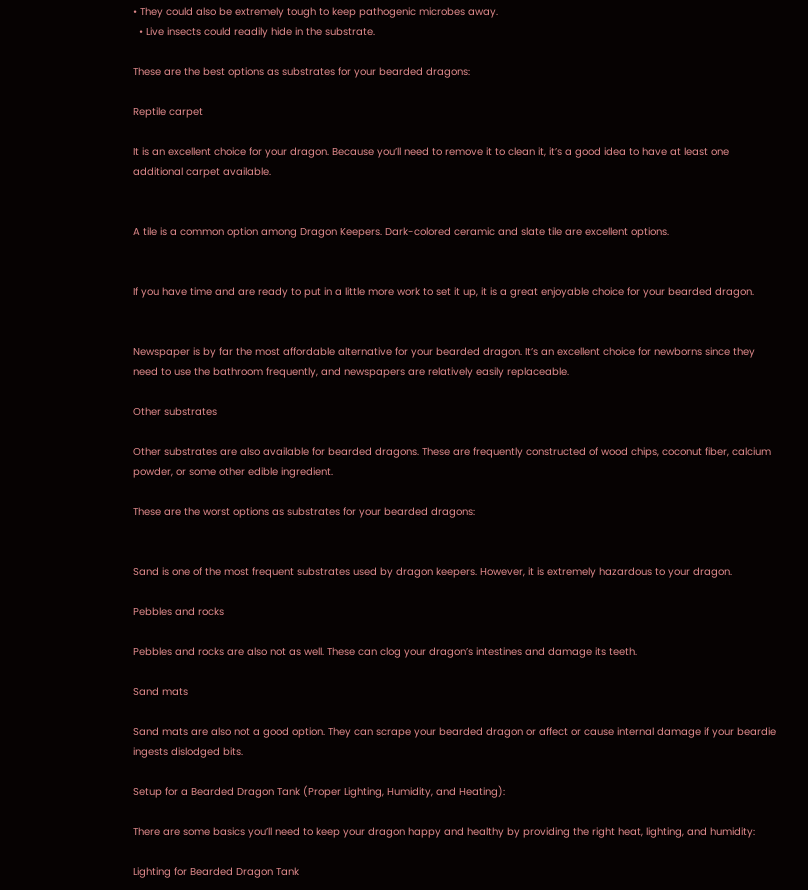• They could also be extremely tough to keep pathogenic microbes away.
  • Live insects could readily hide in the substrate.

These are the best options as substrates for your bearded dragons:

Reptile carpet

It is an excellent choice for your dragon. Because you’ll need to remove it to clean it, it’s a good idea to have at least one additional carpet available.


A tile is a common option among Dragon Keepers. Dark-colored ceramic and slate tile are excellent options.


If you have time and are ready to put in a little more work to set it up, it is a great enjoyable choice for your bearded dragon.


Newspaper is by far the most affordable alternative for your bearded dragon. It’s an excellent choice for newborns since they need to use the bathroom frequently, and newspapers are relatively easily replaceable.

Other substrates

Other substrates are also available for bearded dragons. These are frequently constructed of wood chips, coconut fiber, calcium powder, or some other edible ingredient.

These are the worst options as substrates for your bearded dragons:


Sand is one of the most frequent substrates used by dragon keepers. However, it is extremely hazardous to your dragon.

Pebbles and rocks

Pebbles and rocks are also not as well. These can clog your dragon’s intestines and damage its teeth.

Sand mats

Sand mats are also not a good option. They can scrape your bearded dragon or affect or cause internal damage if your beardie ingests dislodged bits.

Setup for a Bearded Dragon Tank (Proper Lighting, Humidity, and Heating):

There are some basics you’ll need to keep your dragon happy and healthy by providing the right heat, lighting, and humidity:

Lighting for Bearded Dragon Tank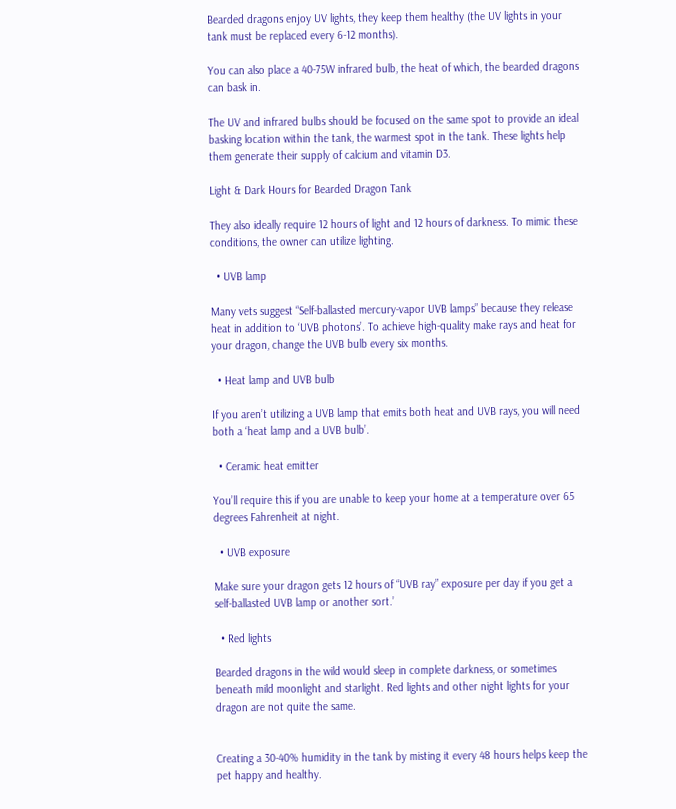Bearded dragons enjoy UV lights, they keep them healthy (the UV lights in your tank must be replaced every 6-12 months).

You can also place a 40-75W infrared bulb, the heat of which, the bearded dragons can bask in.

The UV and infrared bulbs should be focused on the same spot to provide an ideal basking location within the tank, the warmest spot in the tank. These lights help them generate their supply of calcium and vitamin D3.

Light & Dark Hours for Bearded Dragon Tank

They also ideally require 12 hours of light and 12 hours of darkness. To mimic these conditions, the owner can utilize lighting.

  • UVB lamp

Many vets suggest “Self-ballasted mercury-vapor UVB lamps” because they release heat in addition to ‘UVB photons’. To achieve high-quality make rays and heat for your dragon, change the UVB bulb every six months.

  • Heat lamp and UVB bulb

If you aren’t utilizing a UVB lamp that emits both heat and UVB rays, you will need both a ‘heat lamp and a UVB bulb’.

  • Ceramic heat emitter

You’ll require this if you are unable to keep your home at a temperature over 65 degrees Fahrenheit at night.

  • UVB exposure

Make sure your dragon gets 12 hours of “UVB ray” exposure per day if you get a self-ballasted UVB lamp or another sort.’

  • Red lights

Bearded dragons in the wild would sleep in complete darkness, or sometimes beneath mild moonlight and starlight. Red lights and other night lights for your dragon are not quite the same.


Creating a 30-40% humidity in the tank by misting it every 48 hours helps keep the pet happy and healthy.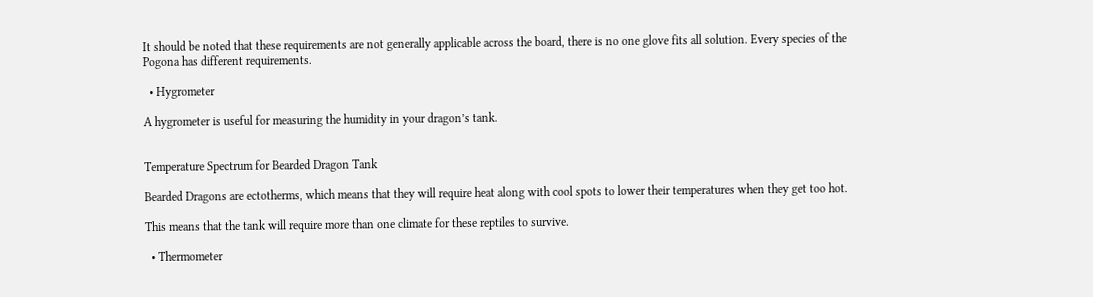It should be noted that these requirements are not generally applicable across the board, there is no one glove fits all solution. Every species of the Pogona has different requirements.

  • Hygrometer

A hygrometer is useful for measuring the humidity in your dragon’s tank.


Temperature Spectrum for Bearded Dragon Tank

Bearded Dragons are ectotherms, which means that they will require heat along with cool spots to lower their temperatures when they get too hot.

This means that the tank will require more than one climate for these reptiles to survive.

  • Thermometer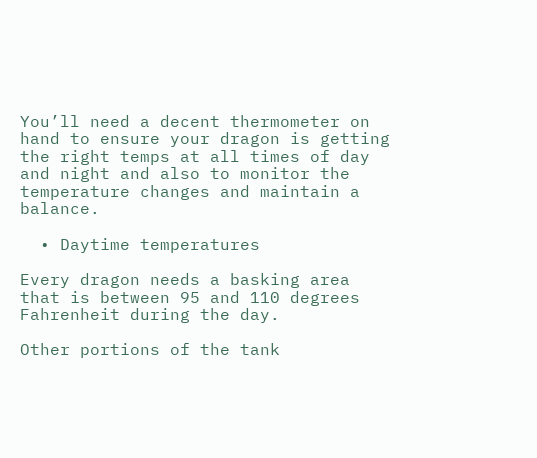You’ll need a decent thermometer on hand to ensure your dragon is getting the right temps at all times of day and night and also to monitor the temperature changes and maintain a balance.

  • Daytime temperatures

Every dragon needs a basking area that is between 95 and 110 degrees Fahrenheit during the day.

Other portions of the tank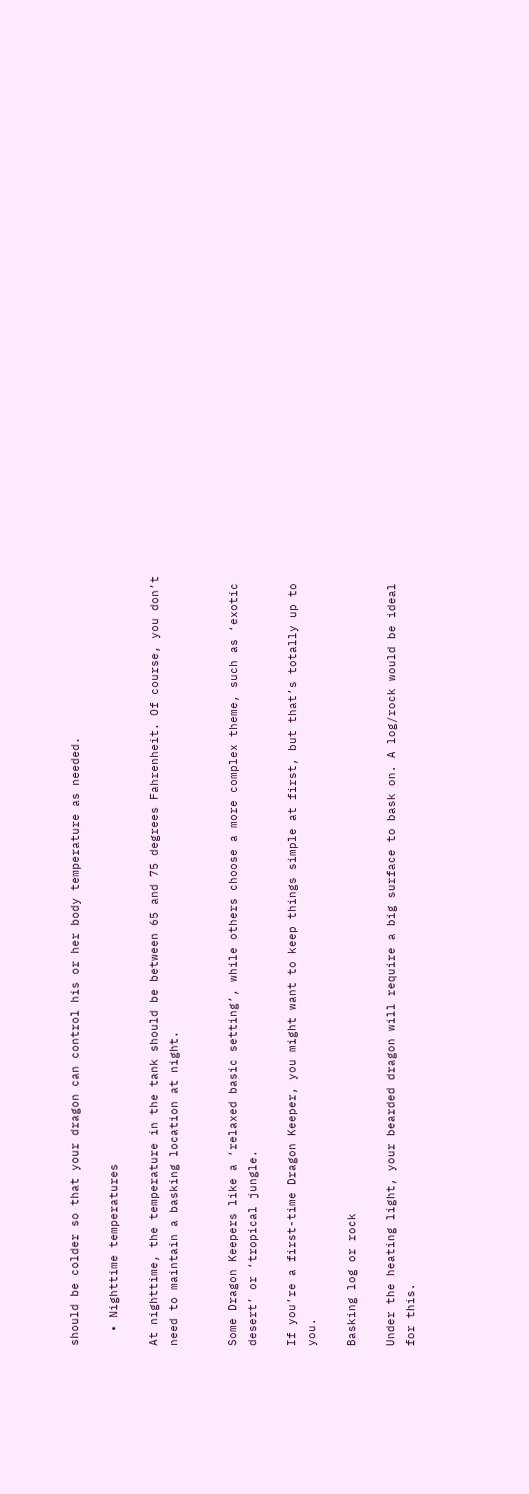should be colder so that your dragon can control his or her body temperature as needed.

  • Nighttime temperatures

At nighttime, the temperature in the tank should be between 65 and 75 degrees Fahrenheit. Of course, you don’t need to maintain a basking location at night.


Some Dragon Keepers like a ‘relaxed basic setting’, while others choose a more complex theme, such as ‘exotic desert’ or ‘tropical jungle.

If you’re a first-time Dragon Keeper, you might want to keep things simple at first, but that’s totally up to you.

Basking log or rock

Under the heating light, your bearded dragon will require a big surface to bask on. A log/rock would be ideal for this.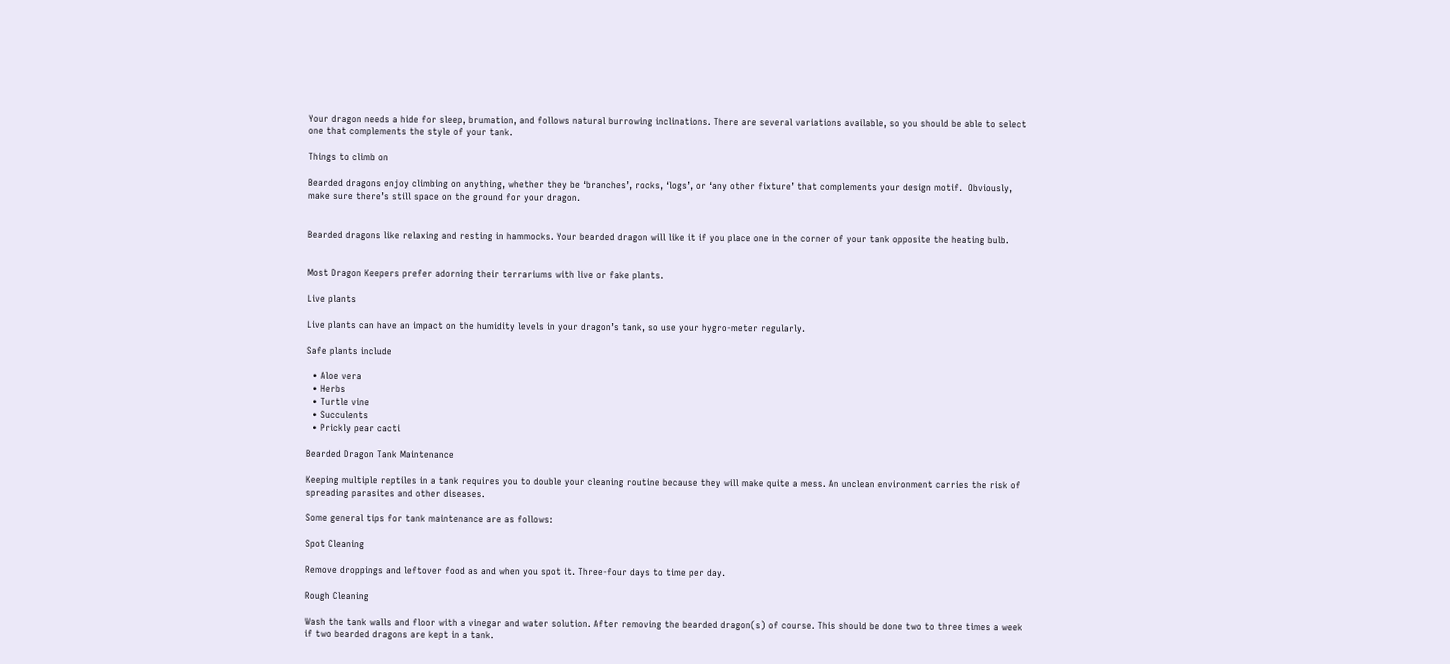Your dragon needs a hide for sleep, brumation, and follows natural burrowing inclinations. There are several variations available, so you should be able to select one that complements the style of your tank.

Things to climb on

Bearded dragons enjoy climbing on anything, whether they be ‘branches’, rocks, ‘logs’, or ‘any other fixture’ that complements your design motif.  Obviously, make sure there’s still space on the ground for your dragon.


Bearded dragons like relaxing and resting in hammocks. Your bearded dragon will like it if you place one in the corner of your tank opposite the heating bulb.


Most Dragon Keepers prefer adorning their terrariums with live or fake plants.

Live plants

Live plants can have an impact on the humidity levels in your dragon’s tank, so use your hygro-meter regularly.

Safe plants include

  • Aloe vera
  • Herbs
  • Turtle vine
  • Succulents
  • Prickly pear cacti

Bearded Dragon Tank Maintenance

Keeping multiple reptiles in a tank requires you to double your cleaning routine because they will make quite a mess. An unclean environment carries the risk of spreading parasites and other diseases.

Some general tips for tank maintenance are as follows:

Spot Cleaning

Remove droppings and leftover food as and when you spot it. Three-four days to time per day.

Rough Cleaning

Wash the tank walls and floor with a vinegar and water solution. After removing the bearded dragon(s) of course. This should be done two to three times a week if two bearded dragons are kept in a tank.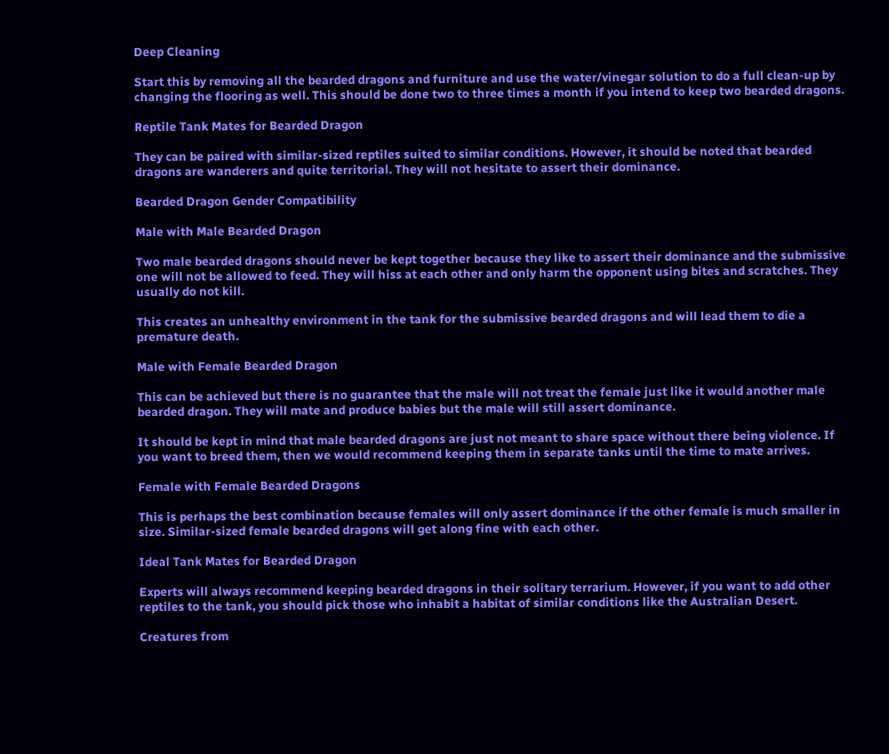Deep Cleaning

Start this by removing all the bearded dragons and furniture and use the water/vinegar solution to do a full clean-up by changing the flooring as well. This should be done two to three times a month if you intend to keep two bearded dragons.

Reptile Tank Mates for Bearded Dragon

They can be paired with similar-sized reptiles suited to similar conditions. However, it should be noted that bearded dragons are wanderers and quite territorial. They will not hesitate to assert their dominance.

Bearded Dragon Gender Compatibility

Male with Male Bearded Dragon

Two male bearded dragons should never be kept together because they like to assert their dominance and the submissive one will not be allowed to feed. They will hiss at each other and only harm the opponent using bites and scratches. They usually do not kill.

This creates an unhealthy environment in the tank for the submissive bearded dragons and will lead them to die a premature death.

Male with Female Bearded Dragon

This can be achieved but there is no guarantee that the male will not treat the female just like it would another male bearded dragon. They will mate and produce babies but the male will still assert dominance.

It should be kept in mind that male bearded dragons are just not meant to share space without there being violence. If you want to breed them, then we would recommend keeping them in separate tanks until the time to mate arrives.

Female with Female Bearded Dragons

This is perhaps the best combination because females will only assert dominance if the other female is much smaller in size. Similar-sized female bearded dragons will get along fine with each other.

Ideal Tank Mates for Bearded Dragon

Experts will always recommend keeping bearded dragons in their solitary terrarium. However, if you want to add other reptiles to the tank, you should pick those who inhabit a habitat of similar conditions like the Australian Desert.

Creatures from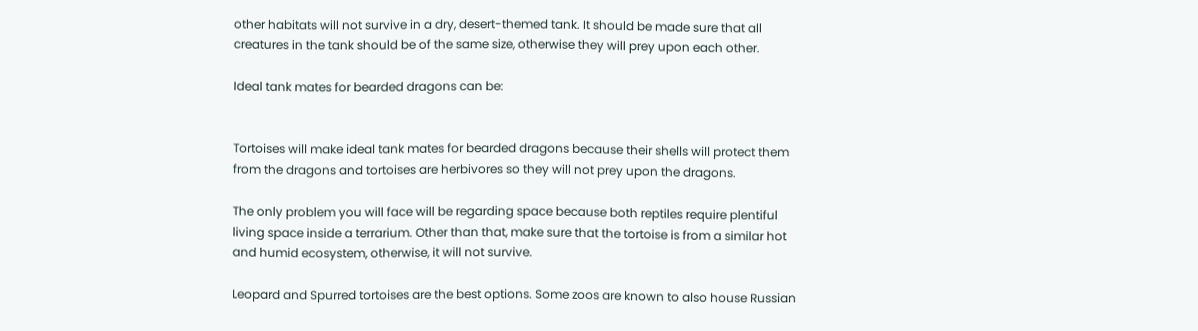other habitats will not survive in a dry, desert-themed tank. It should be made sure that all creatures in the tank should be of the same size, otherwise they will prey upon each other.

Ideal tank mates for bearded dragons can be:


Tortoises will make ideal tank mates for bearded dragons because their shells will protect them from the dragons and tortoises are herbivores so they will not prey upon the dragons.

The only problem you will face will be regarding space because both reptiles require plentiful living space inside a terrarium. Other than that, make sure that the tortoise is from a similar hot and humid ecosystem, otherwise, it will not survive.

Leopard and Spurred tortoises are the best options. Some zoos are known to also house Russian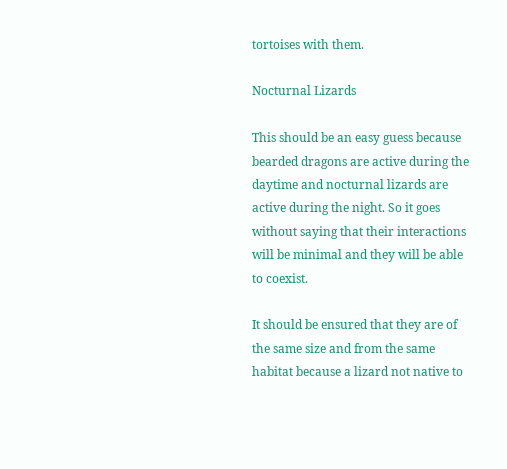tortoises with them.

Nocturnal Lizards

This should be an easy guess because bearded dragons are active during the daytime and nocturnal lizards are active during the night. So it goes without saying that their interactions will be minimal and they will be able to coexist.

It should be ensured that they are of the same size and from the same habitat because a lizard not native to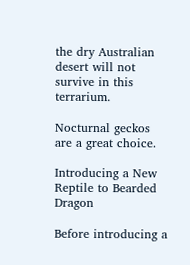the dry Australian desert will not survive in this terrarium.

Nocturnal geckos are a great choice.

Introducing a New Reptile to Bearded Dragon

Before introducing a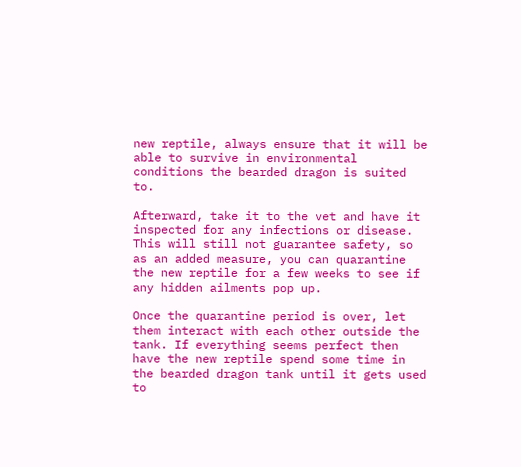new reptile, always ensure that it will be able to survive in environmental conditions the bearded dragon is suited to.

Afterward, take it to the vet and have it inspected for any infections or disease. This will still not guarantee safety, so as an added measure, you can quarantine the new reptile for a few weeks to see if any hidden ailments pop up.

Once the quarantine period is over, let them interact with each other outside the tank. If everything seems perfect then have the new reptile spend some time in the bearded dragon tank until it gets used to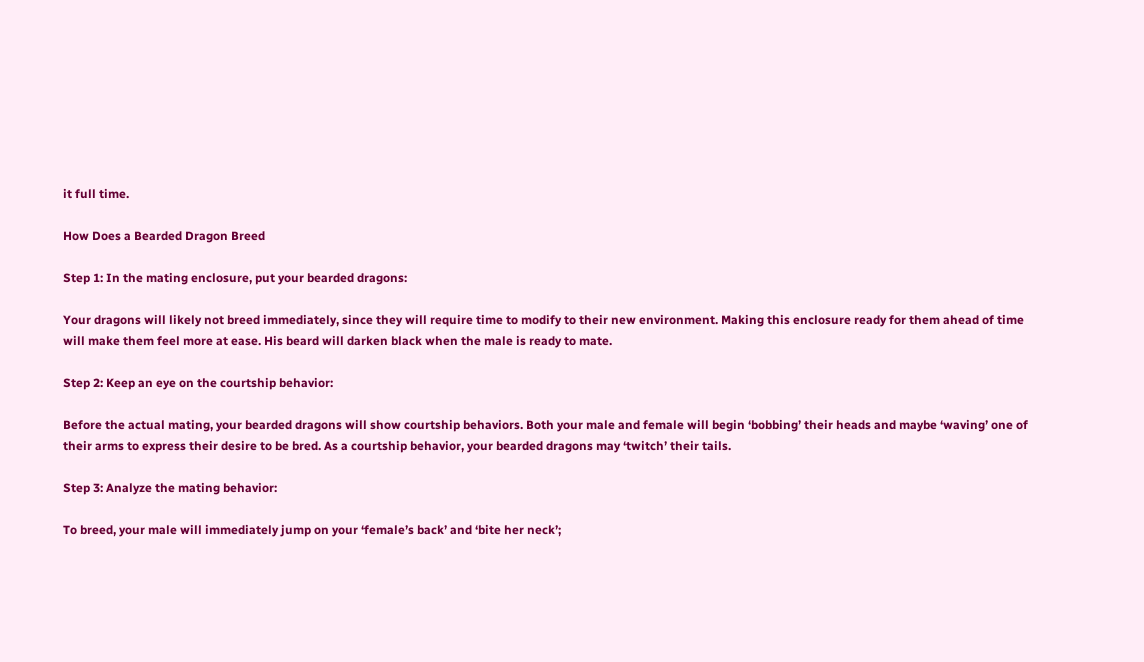it full time.

How Does a Bearded Dragon Breed

Step 1: In the mating enclosure, put your bearded dragons:

Your dragons will likely not breed immediately, since they will require time to modify to their new environment. Making this enclosure ready for them ahead of time will make them feel more at ease. His beard will darken black when the male is ready to mate.

Step 2: Keep an eye on the courtship behavior:

Before the actual mating, your bearded dragons will show courtship behaviors. Both your male and female will begin ‘bobbing’ their heads and maybe ‘waving’ one of their arms to express their desire to be bred. As a courtship behavior, your bearded dragons may ‘twitch’ their tails.

Step 3: Analyze the mating behavior:

To breed, your male will immediately jump on your ‘female’s back’ and ‘bite her neck’;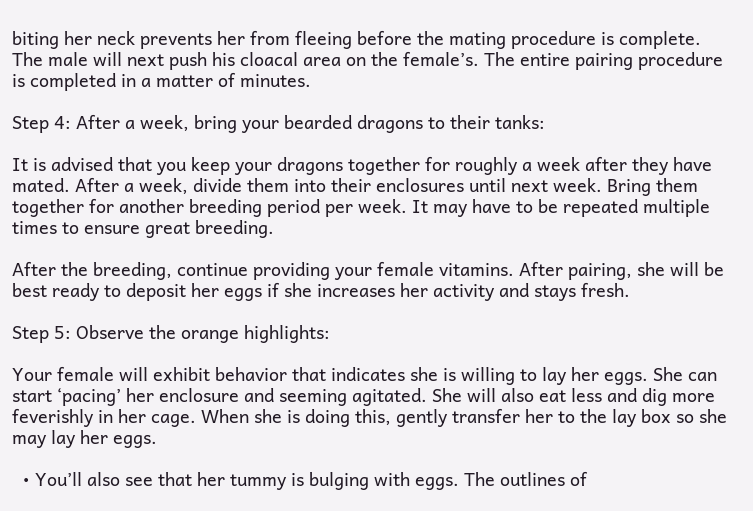biting her neck prevents her from fleeing before the mating procedure is complete. The male will next push his cloacal area on the female’s. The entire pairing procedure is completed in a matter of minutes.

Step 4: After a week, bring your bearded dragons to their tanks:

It is advised that you keep your dragons together for roughly a week after they have mated. After a week, divide them into their enclosures until next week. Bring them together for another breeding period per week. It may have to be repeated multiple times to ensure great breeding.

After the breeding, continue providing your female vitamins. After pairing, she will be best ready to deposit her eggs if she increases her activity and stays fresh.

Step 5: Observe the orange highlights:

Your female will exhibit behavior that indicates she is willing to lay her eggs. She can start ‘pacing’ her enclosure and seeming agitated. She will also eat less and dig more feverishly in her cage. When she is doing this, gently transfer her to the lay box so she may lay her eggs.

  • You’ll also see that her tummy is bulging with eggs. The outlines of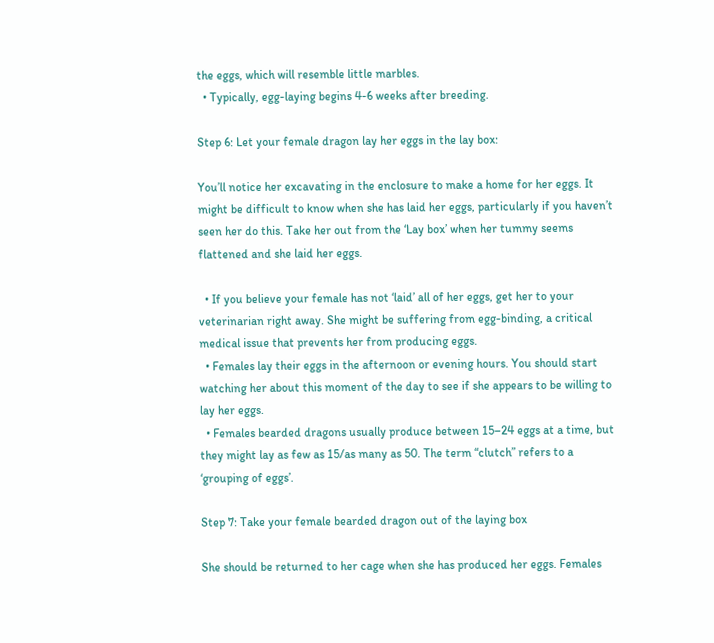the eggs, which will resemble little marbles.
  • Typically, egg-laying begins 4-6 weeks after breeding.

Step 6: Let your female dragon lay her eggs in the lay box:

You’ll notice her excavating in the enclosure to make a home for her eggs. It might be difficult to know when she has laid her eggs, particularly if you haven’t seen her do this. Take her out from the ‘Lay box’ when her tummy seems flattened and she laid her eggs.

  • If you believe your female has not ‘laid’ all of her eggs, get her to your veterinarian right away. She might be suffering from egg-binding, a critical medical issue that prevents her from producing eggs.
  • Females lay their eggs in the afternoon or evening hours. You should start watching her about this moment of the day to see if she appears to be willing to lay her eggs.
  • Females bearded dragons usually produce between 15–24 eggs at a time, but they might lay as few as 15/as many as 50. The term “clutch” refers to a ‘grouping of eggs’.

Step 7: Take your female bearded dragon out of the laying box

She should be returned to her cage when she has produced her eggs. Females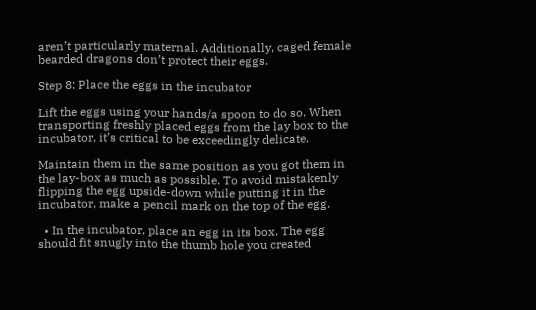aren’t particularly maternal. Additionally, caged female bearded dragons don’t protect their eggs.

Step 8: Place the eggs in the incubator

Lift the eggs using your hands/a spoon to do so. When transporting freshly placed eggs from the lay box to the incubator, it’s critical to be exceedingly delicate.

Maintain them in the same position as you got them in the lay-box as much as possible. To avoid mistakenly flipping the egg upside-down while putting it in the incubator, make a pencil mark on the top of the egg.

  • In the incubator, place an egg in its box. The egg should fit snugly into the thumb hole you created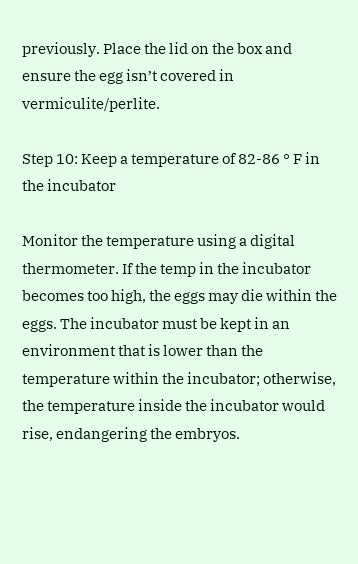previously. Place the lid on the box and ensure the egg isn’t covered in vermiculite/perlite.

Step 10: Keep a temperature of 82-86 ° F in the incubator

Monitor the temperature using a digital thermometer. If the temp in the incubator becomes too high, the eggs may die within the eggs. The incubator must be kept in an environment that is lower than the temperature within the incubator; otherwise, the temperature inside the incubator would rise, endangering the embryos.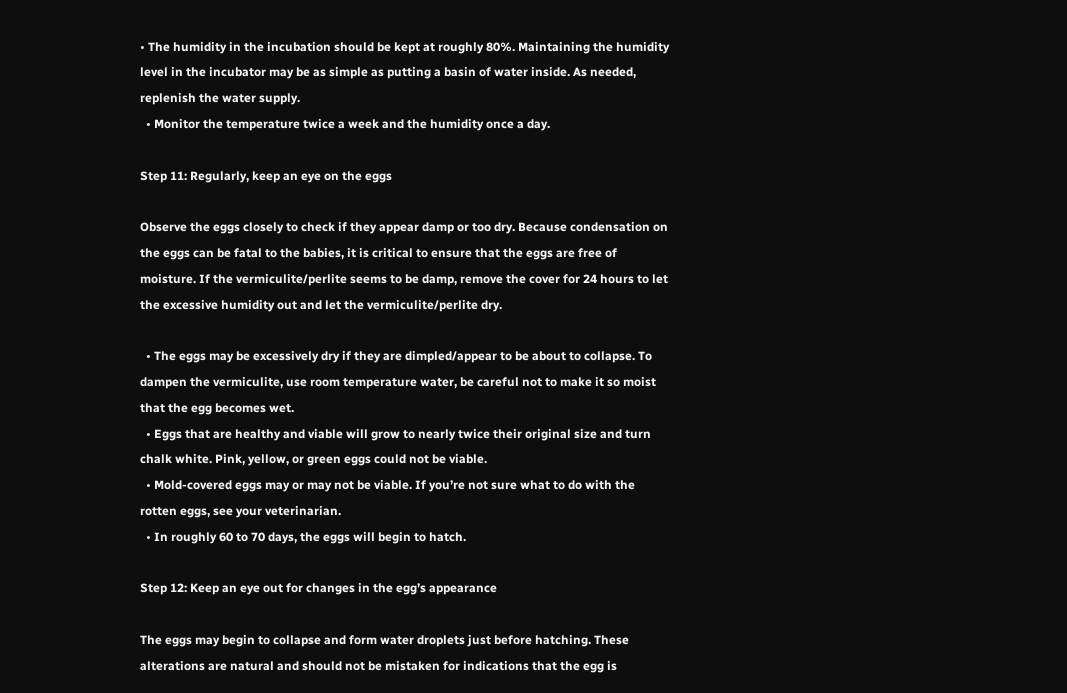• The humidity in the incubation should be kept at roughly 80%. Maintaining the humidity level in the incubator may be as simple as putting a basin of water inside. As needed, replenish the water supply.
  • Monitor the temperature twice a week and the humidity once a day.

Step 11: Regularly, keep an eye on the eggs

Observe the eggs closely to check if they appear damp or too dry. Because condensation on the eggs can be fatal to the babies, it is critical to ensure that the eggs are free of moisture. If the vermiculite/perlite seems to be damp, remove the cover for 24 hours to let the excessive humidity out and let the vermiculite/perlite dry.

  • The eggs may be excessively dry if they are dimpled/appear to be about to collapse. To dampen the vermiculite, use room temperature water, be careful not to make it so moist that the egg becomes wet.
  • Eggs that are healthy and viable will grow to nearly twice their original size and turn chalk white. Pink, yellow, or green eggs could not be viable.
  • Mold-covered eggs may or may not be viable. If you’re not sure what to do with the rotten eggs, see your veterinarian.
  • In roughly 60 to 70 days, the eggs will begin to hatch.

Step 12: Keep an eye out for changes in the egg’s appearance

The eggs may begin to collapse and form water droplets just before hatching. These alterations are natural and should not be mistaken for indications that the egg is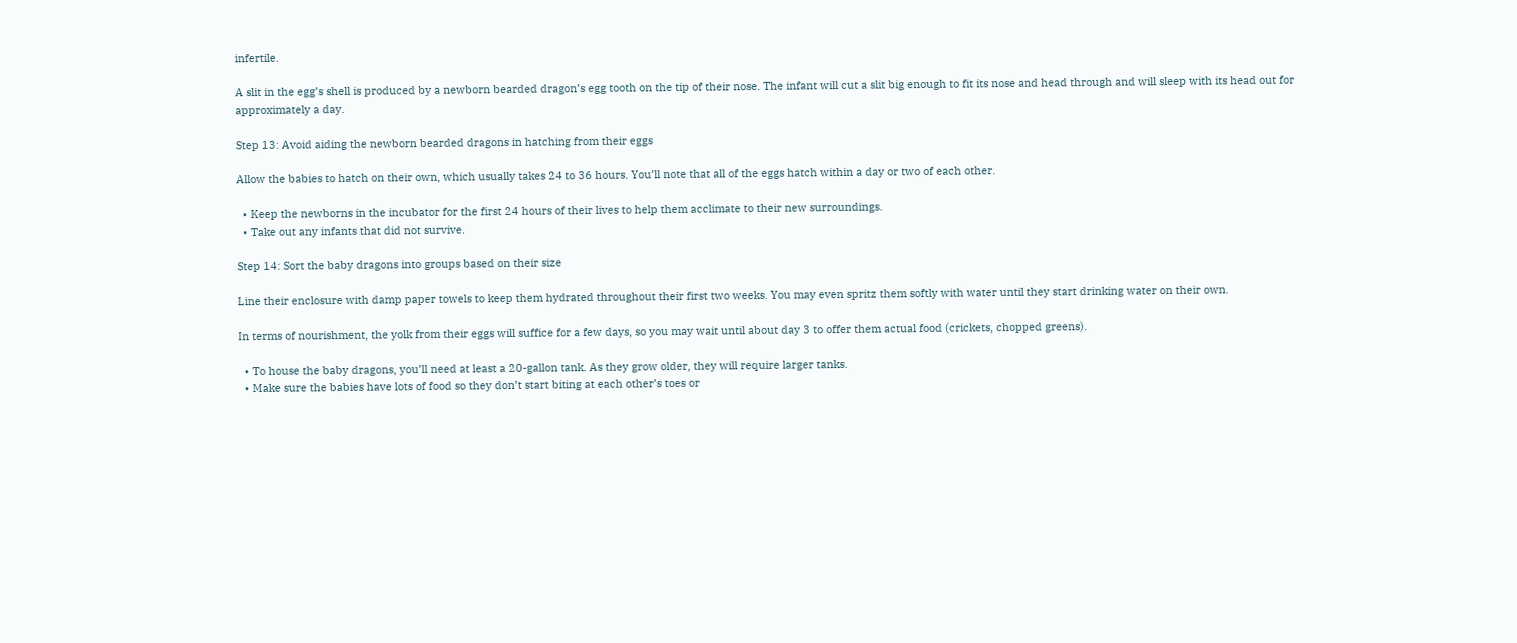infertile.

A slit in the egg’s shell is produced by a newborn bearded dragon’s egg tooth on the tip of their nose. The infant will cut a slit big enough to fit its nose and head through and will sleep with its head out for approximately a day.

Step 13: Avoid aiding the newborn bearded dragons in hatching from their eggs

Allow the babies to hatch on their own, which usually takes 24 to 36 hours. You’ll note that all of the eggs hatch within a day or two of each other.

  • Keep the newborns in the incubator for the first 24 hours of their lives to help them acclimate to their new surroundings.
  • Take out any infants that did not survive.

Step 14: Sort the baby dragons into groups based on their size

Line their enclosure with damp paper towels to keep them hydrated throughout their first two weeks. You may even spritz them softly with water until they start drinking water on their own.

In terms of nourishment, the yolk from their eggs will suffice for a few days, so you may wait until about day 3 to offer them actual food (crickets, chopped greens).

  • To house the baby dragons, you’ll need at least a 20-gallon tank. As they grow older, they will require larger tanks.
  • Make sure the babies have lots of food so they don’t start biting at each other’s toes or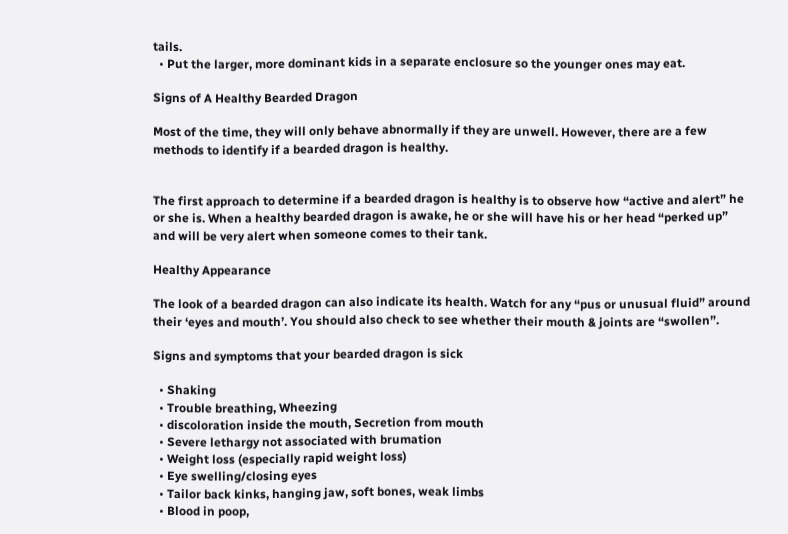tails.
  • Put the larger, more dominant kids in a separate enclosure so the younger ones may eat.

Signs of A Healthy Bearded Dragon

Most of the time, they will only behave abnormally if they are unwell. However, there are a few methods to identify if a bearded dragon is healthy.


The first approach to determine if a bearded dragon is healthy is to observe how “active and alert” he or she is. When a healthy bearded dragon is awake, he or she will have his or her head “perked up” and will be very alert when someone comes to their tank.

Healthy Appearance

The look of a bearded dragon can also indicate its health. Watch for any “pus or unusual fluid” around their ‘eyes and mouth’. You should also check to see whether their mouth & joints are “swollen”.

Signs and symptoms that your bearded dragon is sick

  • Shaking
  • Trouble breathing, Wheezing
  • discoloration inside the mouth, Secretion from mouth
  • Severe lethargy not associated with brumation
  • Weight loss (especially rapid weight loss)
  • Eye swelling/closing eyes
  • Tailor back kinks, hanging jaw, soft bones, weak limbs
  • Blood in poop,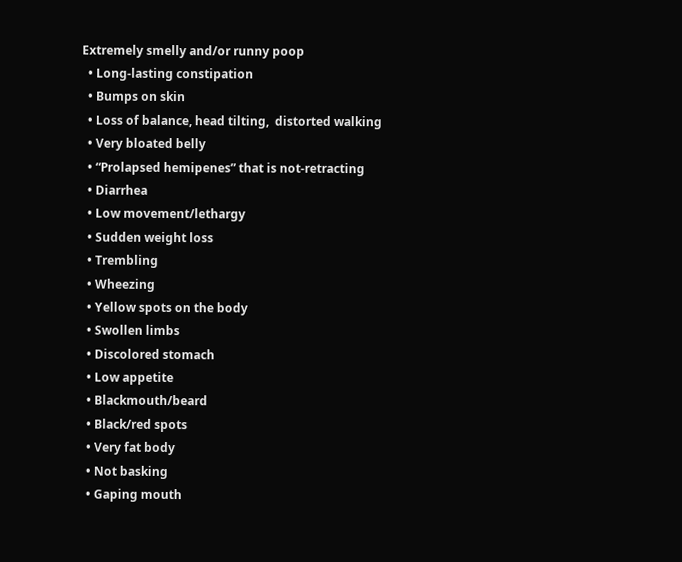Extremely smelly and/or runny poop
  • Long-lasting constipation
  • Bumps on skin
  • Loss of balance, head tilting,  distorted walking
  • Very bloated belly
  • “Prolapsed hemipenes” that is not-retracting
  • Diarrhea
  • Low movement/lethargy
  • Sudden weight loss
  • Trembling
  • Wheezing
  • Yellow spots on the body
  • Swollen limbs
  • Discolored stomach
  • Low appetite
  • Blackmouth/beard
  • Black/red spots
  • Very fat body
  • Not basking
  • Gaping mouth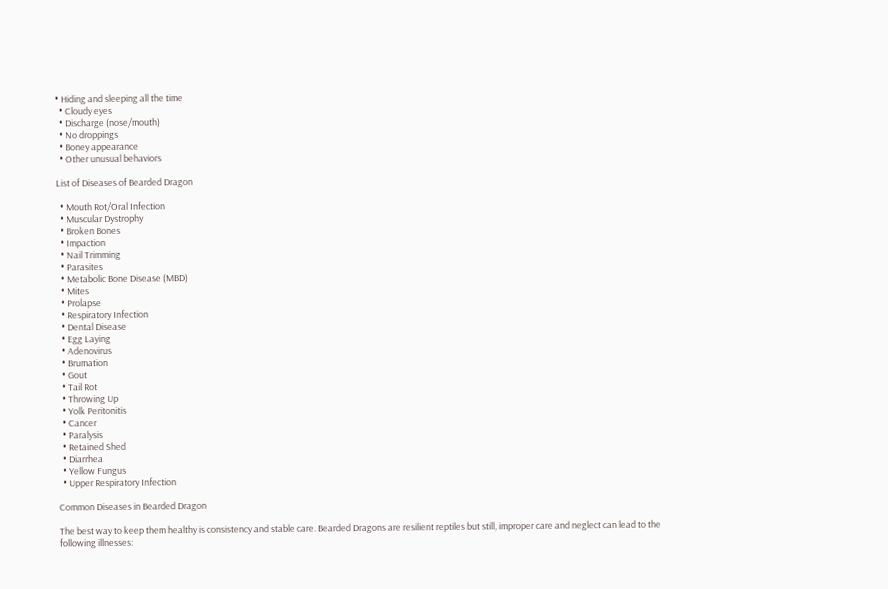• Hiding and sleeping all the time
  • Cloudy eyes
  • Discharge (nose/mouth)
  • No droppings
  • Boney appearance
  • Other unusual behaviors

List of Diseases of Bearded Dragon

  • Mouth Rot/Oral Infection
  • Muscular Dystrophy
  • Broken Bones
  • Impaction
  • Nail Trimming
  • Parasites
  • Metabolic Bone Disease (MBD)
  • Mites
  • Prolapse
  • Respiratory Infection
  • Dental Disease
  • Egg Laying
  • Adenovirus
  • Brumation
  • Gout
  • Tail Rot
  • Throwing Up
  • Yolk Peritonitis
  • Cancer
  • Paralysis
  • Retained Shed
  • Diarrhea
  • Yellow Fungus
  • Upper Respiratory Infection

Common Diseases in Bearded Dragon

The best way to keep them healthy is consistency and stable care. Bearded Dragons are resilient reptiles but still, improper care and neglect can lead to the following illnesses: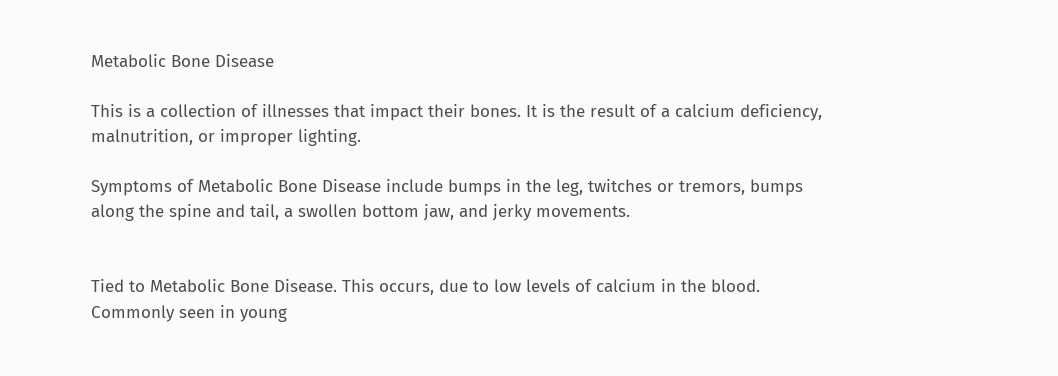Metabolic Bone Disease

This is a collection of illnesses that impact their bones. It is the result of a calcium deficiency, malnutrition, or improper lighting.

Symptoms of Metabolic Bone Disease include bumps in the leg, twitches or tremors, bumps along the spine and tail, a swollen bottom jaw, and jerky movements.


Tied to Metabolic Bone Disease. This occurs, due to low levels of calcium in the blood. Commonly seen in young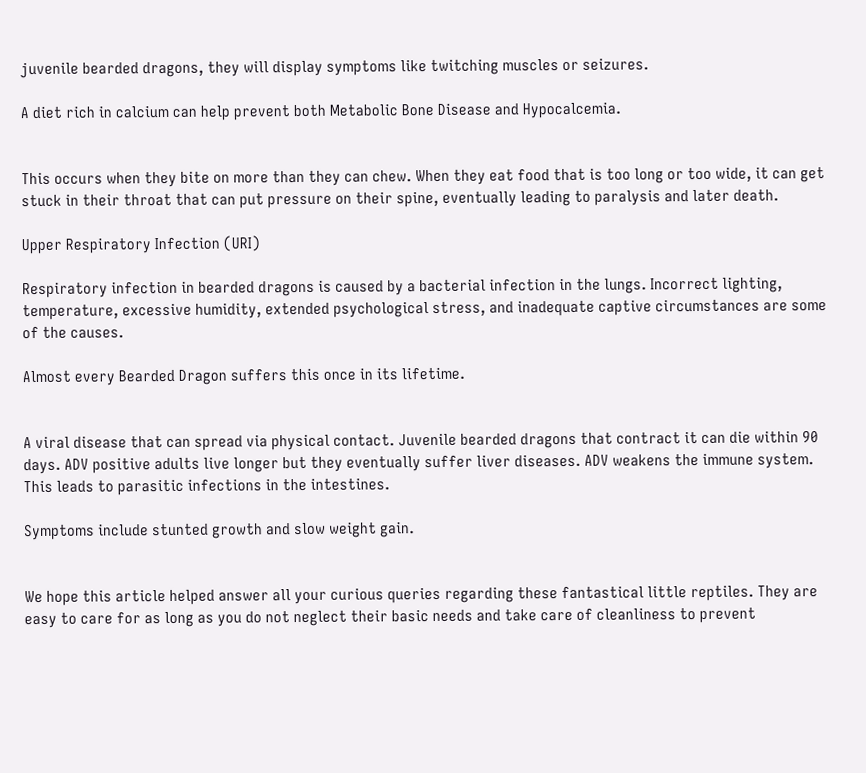juvenile bearded dragons, they will display symptoms like twitching muscles or seizures.

A diet rich in calcium can help prevent both Metabolic Bone Disease and Hypocalcemia.


This occurs when they bite on more than they can chew. When they eat food that is too long or too wide, it can get stuck in their throat that can put pressure on their spine, eventually leading to paralysis and later death.

Upper Respiratory Infection (URI)

Respiratory infection in bearded dragons is caused by a bacterial infection in the lungs. Incorrect lighting, temperature, excessive humidity, extended psychological stress, and inadequate captive circumstances are some of the causes.

Almost every Bearded Dragon suffers this once in its lifetime.


A viral disease that can spread via physical contact. Juvenile bearded dragons that contract it can die within 90 days. ADV positive adults live longer but they eventually suffer liver diseases. ADV weakens the immune system. This leads to parasitic infections in the intestines.

Symptoms include stunted growth and slow weight gain.


We hope this article helped answer all your curious queries regarding these fantastical little reptiles. They are easy to care for as long as you do not neglect their basic needs and take care of cleanliness to prevent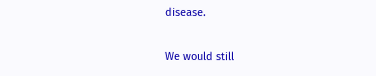disease.

We would still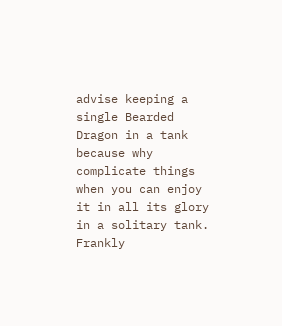advise keeping a single Bearded Dragon in a tank because why complicate things when you can enjoy it in all its glory in a solitary tank. Frankly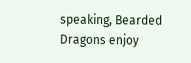speaking, Bearded Dragons enjoy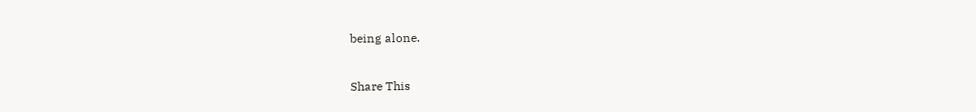being alone.

Share This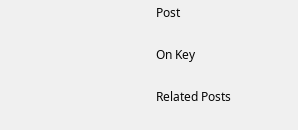Post

On Key

Related Posts